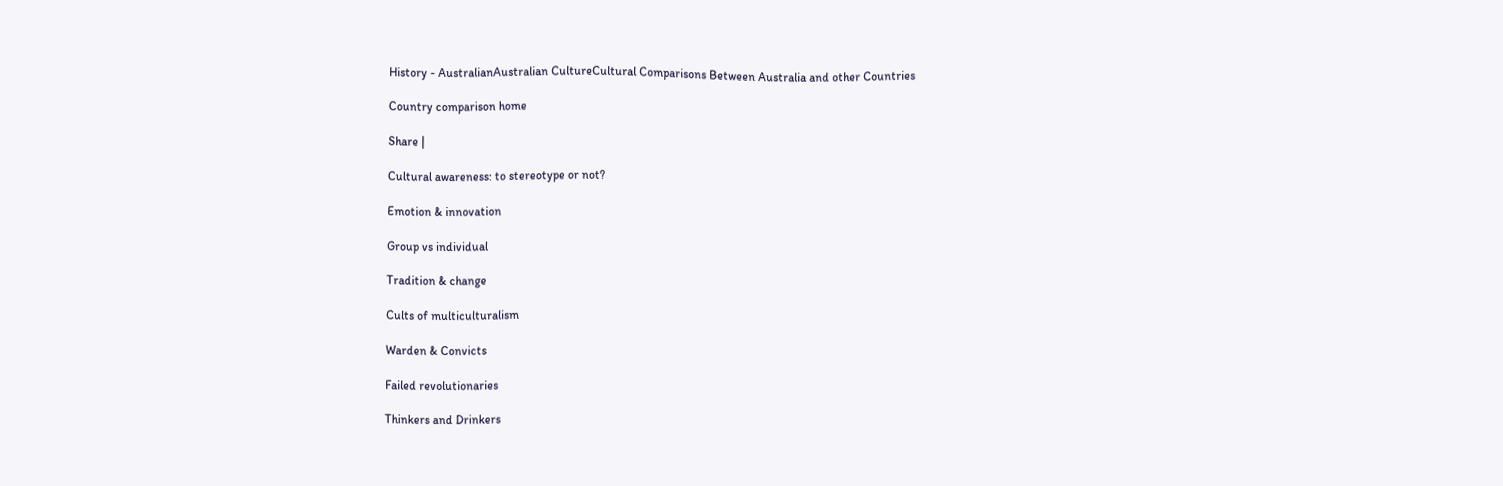History - AustralianAustralian CultureCultural Comparisons Between Australia and other Countries

Country comparison home

Share |

Cultural awareness: to stereotype or not?

Emotion & innovation

Group vs individual

Tradition & change

Cults of multiculturalism

Warden & Convicts

Failed revolutionaries

Thinkers and Drinkers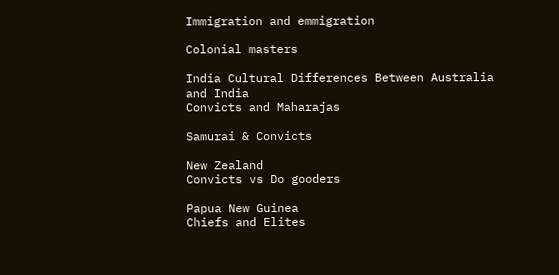Immigration and emmigration

Colonial masters

India Cultural Differences Between Australia and India
Convicts and Maharajas

Samurai & Convicts

New Zealand
Convicts vs Do gooders

Papua New Guinea
Chiefs and Elites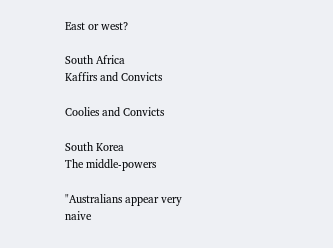East or west?

South Africa
Kaffirs and Convicts

Coolies and Convicts

South Korea
The middle-powers

"Australians appear very naive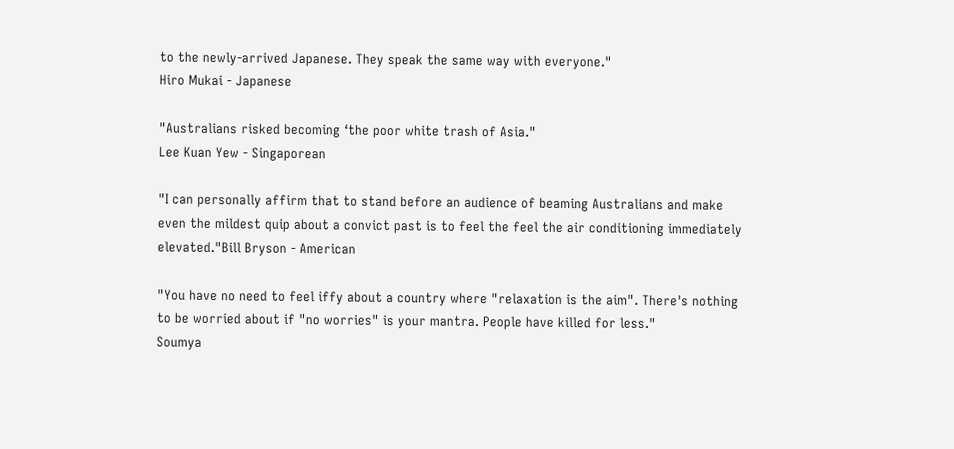to the newly-arrived Japanese. They speak the same way with everyone."
Hiro Mukai - Japanese

"Australians risked becoming ‘the poor white trash of Asia."
Lee Kuan Yew - Singaporean

"I can personally affirm that to stand before an audience of beaming Australians and make even the mildest quip about a convict past is to feel the feel the air conditioning immediately elevated."Bill Bryson - American

"You have no need to feel iffy about a country where "relaxation is the aim". There's nothing to be worried about if "no worries" is your mantra. People have killed for less."
Soumya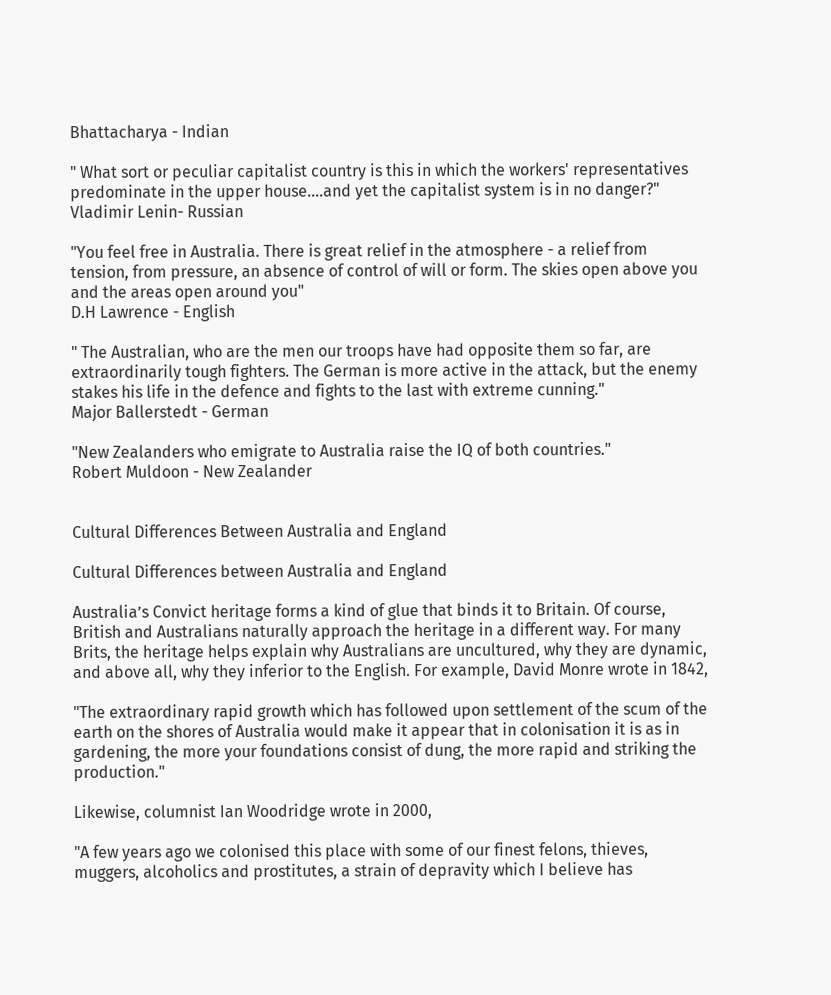Bhattacharya - Indian

" What sort or peculiar capitalist country is this in which the workers' representatives predominate in the upper house....and yet the capitalist system is in no danger?"
Vladimir Lenin- Russian

"You feel free in Australia. There is great relief in the atmosphere - a relief from tension, from pressure, an absence of control of will or form. The skies open above you and the areas open around you"
D.H Lawrence - English

" The Australian, who are the men our troops have had opposite them so far, are extraordinarily tough fighters. The German is more active in the attack, but the enemy stakes his life in the defence and fights to the last with extreme cunning."
Major Ballerstedt - German

"New Zealanders who emigrate to Australia raise the IQ of both countries."
Robert Muldoon - New Zealander


Cultural Differences Between Australia and England

Cultural Differences between Australia and England

Australia’s Convict heritage forms a kind of glue that binds it to Britain. Of course, British and Australians naturally approach the heritage in a different way. For many Brits, the heritage helps explain why Australians are uncultured, why they are dynamic, and above all, why they inferior to the English. For example, David Monre wrote in 1842,

"The extraordinary rapid growth which has followed upon settlement of the scum of the earth on the shores of Australia would make it appear that in colonisation it is as in gardening, the more your foundations consist of dung, the more rapid and striking the production."

Likewise, columnist Ian Woodridge wrote in 2000,

"A few years ago we colonised this place with some of our finest felons, thieves, muggers, alcoholics and prostitutes, a strain of depravity which I believe has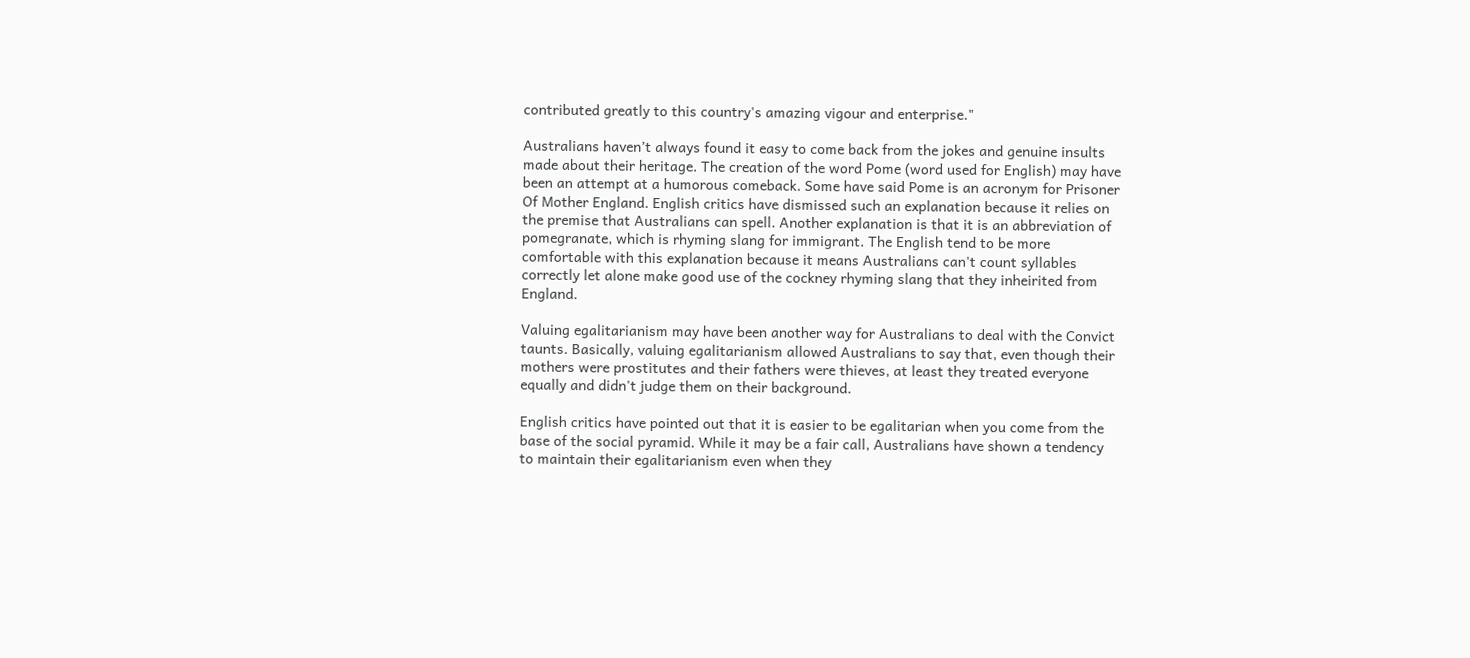contributed greatly to this country's amazing vigour and enterprise."

Australians haven’t always found it easy to come back from the jokes and genuine insults made about their heritage. The creation of the word Pome (word used for English) may have been an attempt at a humorous comeback. Some have said Pome is an acronym for Prisoner Of Mother England. English critics have dismissed such an explanation because it relies on the premise that Australians can spell. Another explanation is that it is an abbreviation of pomegranate, which is rhyming slang for immigrant. The English tend to be more comfortable with this explanation because it means Australians can't count syllables correctly let alone make good use of the cockney rhyming slang that they inheirited from England.

Valuing egalitarianism may have been another way for Australians to deal with the Convict taunts. Basically, valuing egalitarianism allowed Australians to say that, even though their mothers were prostitutes and their fathers were thieves, at least they treated everyone equally and didn't judge them on their background.

English critics have pointed out that it is easier to be egalitarian when you come from the base of the social pyramid. While it may be a fair call, Australians have shown a tendency to maintain their egalitarianism even when they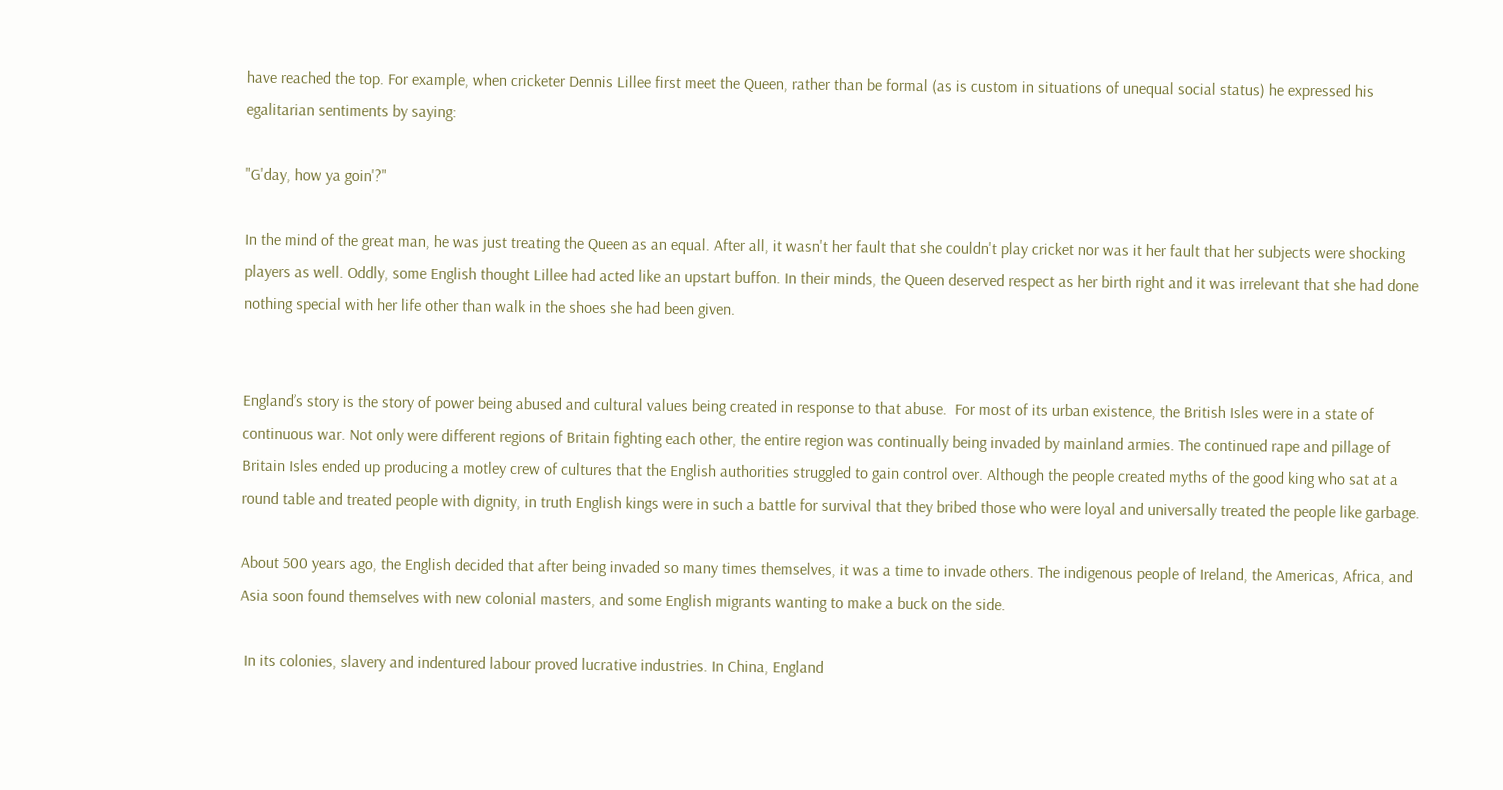have reached the top. For example, when cricketer Dennis Lillee first meet the Queen, rather than be formal (as is custom in situations of unequal social status) he expressed his egalitarian sentiments by saying:

"G'day, how ya goin'?"

In the mind of the great man, he was just treating the Queen as an equal. After all, it wasn't her fault that she couldn't play cricket nor was it her fault that her subjects were shocking players as well. Oddly, some English thought Lillee had acted like an upstart buffon. In their minds, the Queen deserved respect as her birth right and it was irrelevant that she had done nothing special with her life other than walk in the shoes she had been given.


England’s story is the story of power being abused and cultural values being created in response to that abuse.  For most of its urban existence, the British Isles were in a state of continuous war. Not only were different regions of Britain fighting each other, the entire region was continually being invaded by mainland armies. The continued rape and pillage of Britain Isles ended up producing a motley crew of cultures that the English authorities struggled to gain control over. Although the people created myths of the good king who sat at a round table and treated people with dignity, in truth English kings were in such a battle for survival that they bribed those who were loyal and universally treated the people like garbage.

About 500 years ago, the English decided that after being invaded so many times themselves, it was a time to invade others. The indigenous people of Ireland, the Americas, Africa, and Asia soon found themselves with new colonial masters, and some English migrants wanting to make a buck on the side.

 In its colonies, slavery and indentured labour proved lucrative industries. In China, England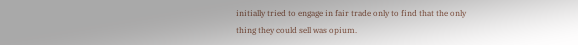initially tried to engage in fair trade only to find that the only thing they could sell was opium.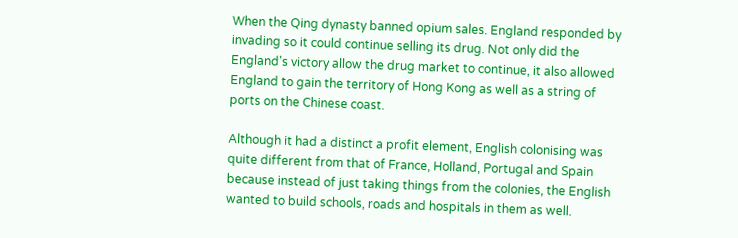When the Qing dynasty banned opium sales. England responded by invading so it could continue selling its drug. Not only did the England's victory allow the drug market to continue, it also allowed England to gain the territory of Hong Kong as well as a string of ports on the Chinese coast.

Although it had a distinct a profit element, English colonising was quite different from that of France, Holland, Portugal and Spain because instead of just taking things from the colonies, the English wanted to build schools, roads and hospitals in them as well.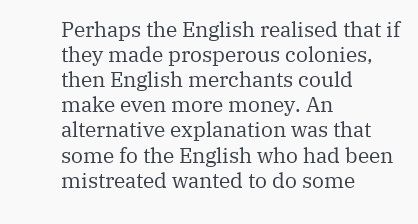Perhaps the English realised that if they made prosperous colonies, then English merchants could make even more money. An alternative explanation was that some fo the English who had been mistreated wanted to do some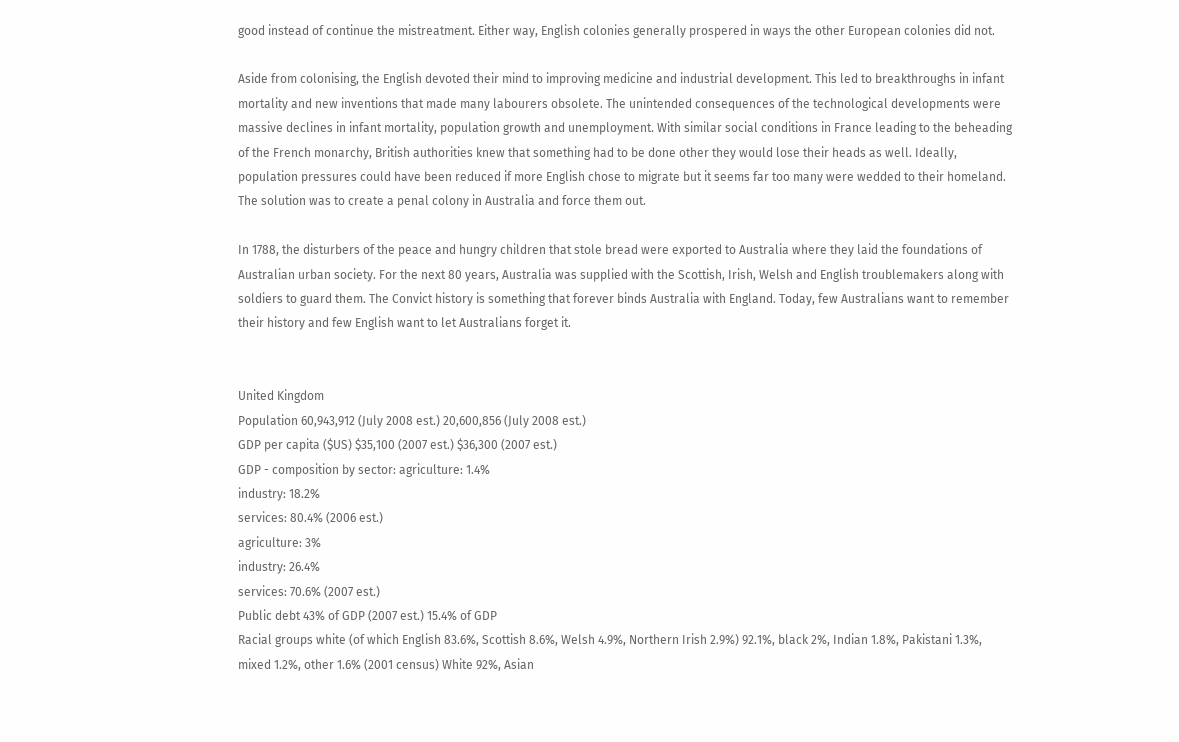good instead of continue the mistreatment. Either way, English colonies generally prospered in ways the other European colonies did not.

Aside from colonising, the English devoted their mind to improving medicine and industrial development. This led to breakthroughs in infant mortality and new inventions that made many labourers obsolete. The unintended consequences of the technological developments were massive declines in infant mortality, population growth and unemployment. With similar social conditions in France leading to the beheading of the French monarchy, British authorities knew that something had to be done other they would lose their heads as well. Ideally, population pressures could have been reduced if more English chose to migrate but it seems far too many were wedded to their homeland. The solution was to create a penal colony in Australia and force them out.

In 1788, the disturbers of the peace and hungry children that stole bread were exported to Australia where they laid the foundations of Australian urban society. For the next 80 years, Australia was supplied with the Scottish, Irish, Welsh and English troublemakers along with soldiers to guard them. The Convict history is something that forever binds Australia with England. Today, few Australians want to remember their history and few English want to let Australians forget it.


United Kingdom
Population 60,943,912 (July 2008 est.) 20,600,856 (July 2008 est.)
GDP per capita ($US) $35,100 (2007 est.) $36,300 (2007 est.)
GDP - composition by sector: agriculture: 1.4%
industry: 18.2%
services: 80.4% (2006 est.)
agriculture: 3%
industry: 26.4%
services: 70.6% (2007 est.)
Public debt 43% of GDP (2007 est.) 15.4% of GDP
Racial groups white (of which English 83.6%, Scottish 8.6%, Welsh 4.9%, Northern Irish 2.9%) 92.1%, black 2%, Indian 1.8%, Pakistani 1.3%, mixed 1.2%, other 1.6% (2001 census) White 92%, Asian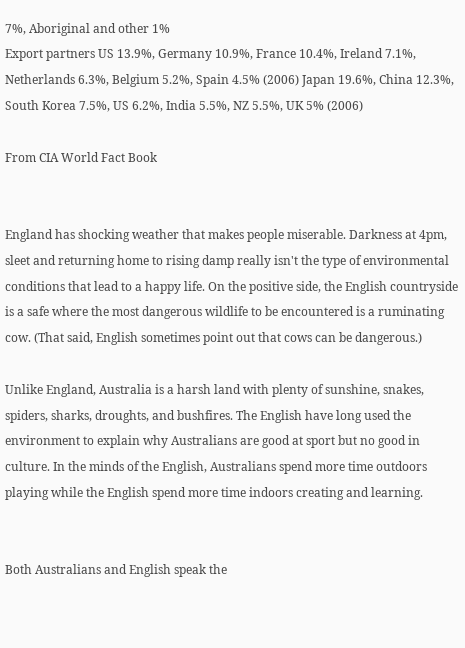7%, Aboriginal and other 1%
Export partners US 13.9%, Germany 10.9%, France 10.4%, Ireland 7.1%, Netherlands 6.3%, Belgium 5.2%, Spain 4.5% (2006) Japan 19.6%, China 12.3%, South Korea 7.5%, US 6.2%, India 5.5%, NZ 5.5%, UK 5% (2006)

From CIA World Fact Book


England has shocking weather that makes people miserable. Darkness at 4pm, sleet and returning home to rising damp really isn't the type of environmental conditions that lead to a happy life. On the positive side, the English countryside is a safe where the most dangerous wildlife to be encountered is a ruminating cow. (That said, English sometimes point out that cows can be dangerous.)

Unlike England, Australia is a harsh land with plenty of sunshine, snakes, spiders, sharks, droughts, and bushfires. The English have long used the environment to explain why Australians are good at sport but no good in culture. In the minds of the English, Australians spend more time outdoors playing while the English spend more time indoors creating and learning.


Both Australians and English speak the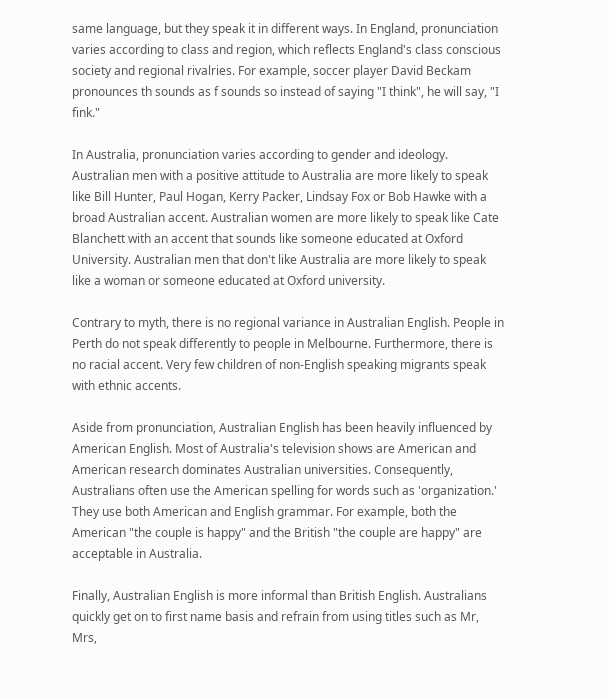same language, but they speak it in different ways. In England, pronunciation varies according to class and region, which reflects England's class conscious society and regional rivalries. For example, soccer player David Beckam pronounces th sounds as f sounds so instead of saying "I think", he will say, "I fink."

In Australia, pronunciation varies according to gender and ideology. Australian men with a positive attitude to Australia are more likely to speak like Bill Hunter, Paul Hogan, Kerry Packer, Lindsay Fox or Bob Hawke with a broad Australian accent. Australian women are more likely to speak like Cate Blanchett with an accent that sounds like someone educated at Oxford University. Australian men that don't like Australia are more likely to speak like a woman or someone educated at Oxford university.

Contrary to myth, there is no regional variance in Australian English. People in Perth do not speak differently to people in Melbourne. Furthermore, there is no racial accent. Very few children of non-English speaking migrants speak with ethnic accents.

Aside from pronunciation, Australian English has been heavily influenced by American English. Most of Australia's television shows are American and American research dominates Australian universities. Consequently, Australians often use the American spelling for words such as 'organization.' They use both American and English grammar. For example, both the American "the couple is happy" and the British "the couple are happy" are acceptable in Australia.

Finally, Australian English is more informal than British English. Australians quickly get on to first name basis and refrain from using titles such as Mr, Mrs,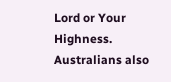Lord or Your Highness. Australians also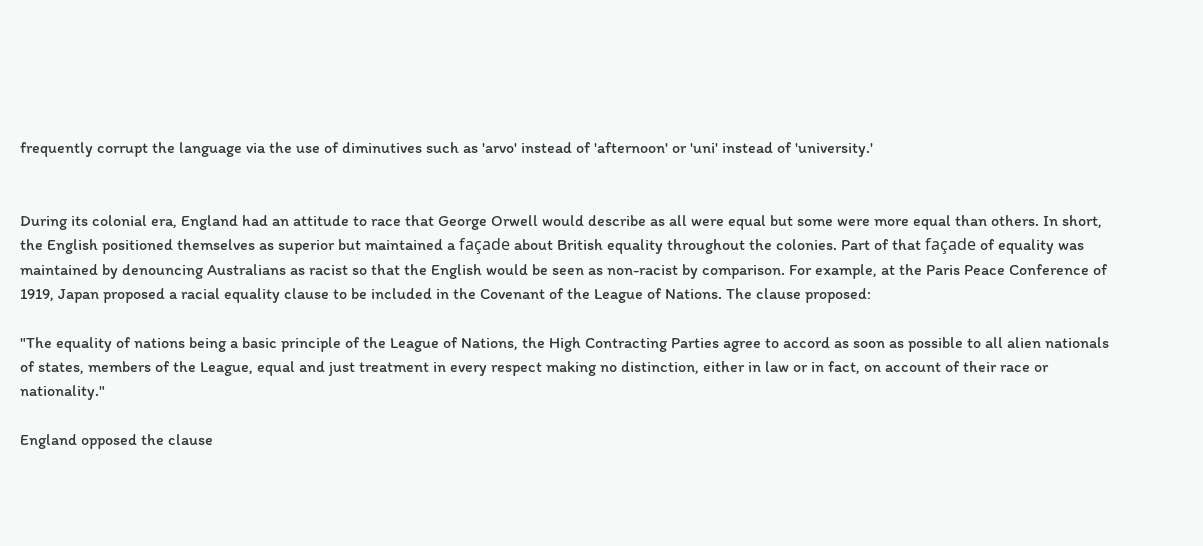frequently corrupt the language via the use of diminutives such as 'arvo' instead of 'afternoon' or 'uni' instead of 'university.'


During its colonial era, England had an attitude to race that George Orwell would describe as all were equal but some were more equal than others. In short, the English positioned themselves as superior but maintained a façade about British equality throughout the colonies. Part of that façade of equality was maintained by denouncing Australians as racist so that the English would be seen as non-racist by comparison. For example, at the Paris Peace Conference of 1919, Japan proposed a racial equality clause to be included in the Covenant of the League of Nations. The clause proposed:

"The equality of nations being a basic principle of the League of Nations, the High Contracting Parties agree to accord as soon as possible to all alien nationals of states, members of the League, equal and just treatment in every respect making no distinction, either in law or in fact, on account of their race or nationality."

England opposed the clause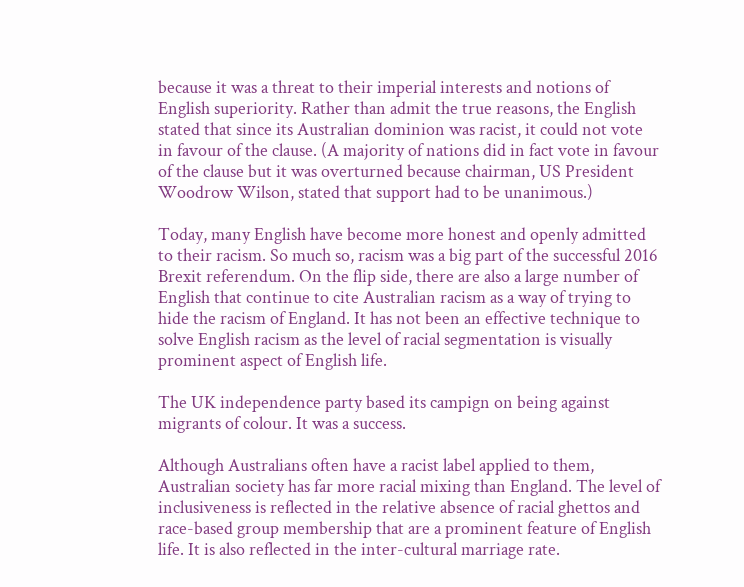because it was a threat to their imperial interests and notions of English superiority. Rather than admit the true reasons, the English stated that since its Australian dominion was racist, it could not vote in favour of the clause. (A majority of nations did in fact vote in favour of the clause but it was overturned because chairman, US President Woodrow Wilson, stated that support had to be unanimous.)

Today, many English have become more honest and openly admitted to their racism. So much so, racism was a big part of the successful 2016 Brexit referendum. On the flip side, there are also a large number of English that continue to cite Australian racism as a way of trying to hide the racism of England. It has not been an effective technique to solve English racism as the level of racial segmentation is visually prominent aspect of English life.

The UK independence party based its campign on being against migrants of colour. It was a success.

Although Australians often have a racist label applied to them, Australian society has far more racial mixing than England. The level of inclusiveness is reflected in the relative absence of racial ghettos and race-based group membership that are a prominent feature of English life. It is also reflected in the inter-cultural marriage rate.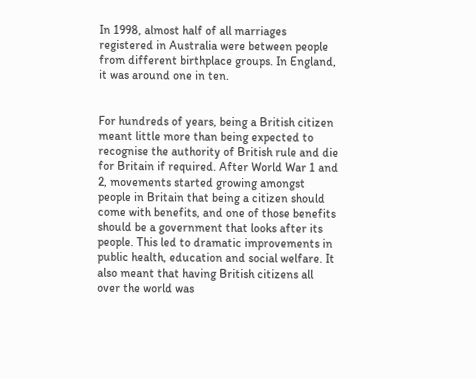In 1998, almost half of all marriages registered in Australia were between people from different birthplace groups. In England, it was around one in ten.


For hundreds of years, being a British citizen meant little more than being expected to recognise the authority of British rule and die for Britain if required. After World War 1 and 2, movements started growing amongst people in Britain that being a citizen should come with benefits, and one of those benefits should be a government that looks after its people. This led to dramatic improvements in public health, education and social welfare. It also meant that having British citizens all over the world was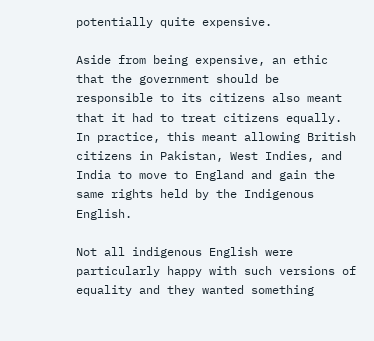potentially quite expensive.

Aside from being expensive, an ethic that the government should be responsible to its citizens also meant that it had to treat citizens equally. In practice, this meant allowing British citizens in Pakistan, West Indies, and India to move to England and gain the same rights held by the Indigenous English.

Not all indigenous English were particularly happy with such versions of equality and they wanted something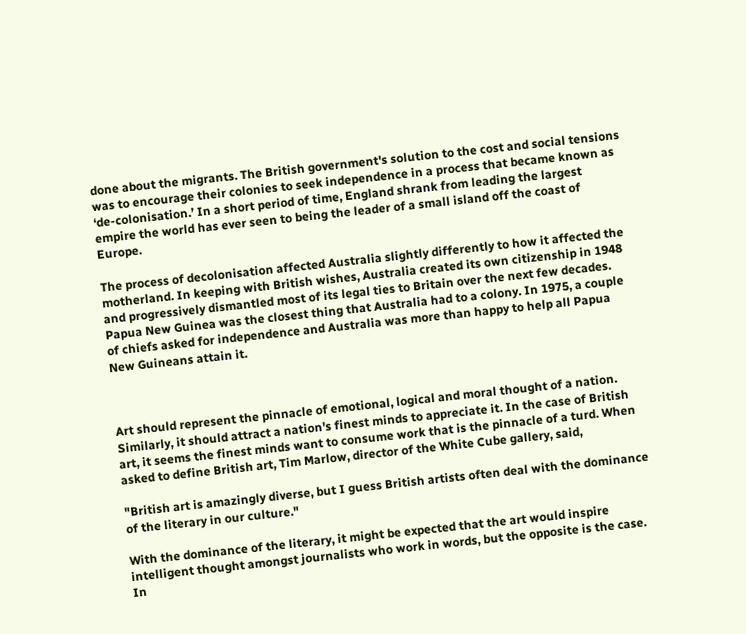done about the migrants. The British government's solution to the cost and social tensions was to encourage their colonies to seek independence in a process that became known as ‘de-colonisation.’ In a short period of time, England shrank from leading the largest empire the world has ever seen to being the leader of a small island off the coast of Europe.

The process of decolonisation affected Australia slightly differently to how it affected the motherland. In keeping with British wishes, Australia created its own citizenship in 1948 and progressively dismantled most of its legal ties to Britain over the next few decades. Papua New Guinea was the closest thing that Australia had to a colony. In 1975, a couple of chiefs asked for independence and Australia was more than happy to help all Papua New Guineans attain it.



Art should represent the pinnacle of emotional, logical and moral thought of a nation. Similarly, it should attract a nation's finest minds to appreciate it. In the case of British art, it seems the finest minds want to consume work that is the pinnacle of a turd. When asked to define British art, Tim Marlow, director of the White Cube gallery, said,

"British art is amazingly diverse, but I guess British artists often deal with the dominance of the literary in our culture."

With the dominance of the literary, it might be expected that the art would inspire intelligent thought amongst journalists who work in words, but the opposite is the case. In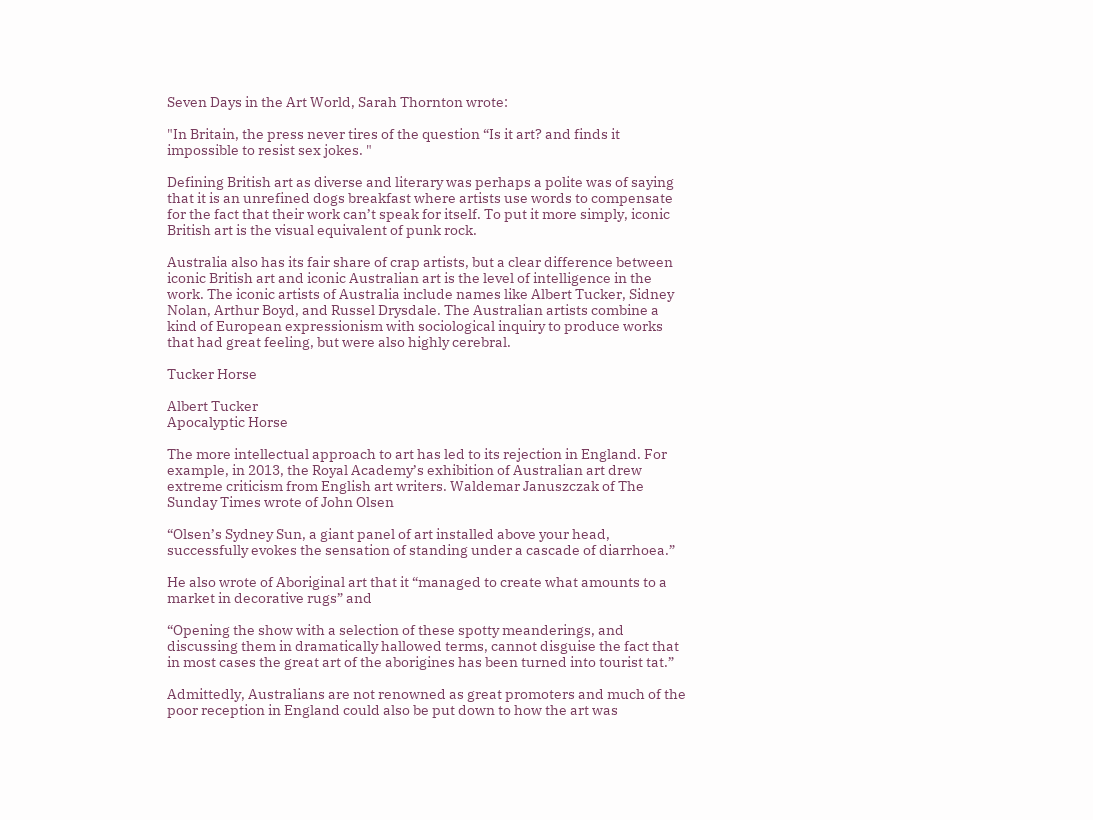Seven Days in the Art World, Sarah Thornton wrote:

"In Britain, the press never tires of the question “Is it art? and finds it impossible to resist sex jokes. "

Defining British art as diverse and literary was perhaps a polite was of saying that it is an unrefined dogs breakfast where artists use words to compensate for the fact that their work can’t speak for itself. To put it more simply, iconic British art is the visual equivalent of punk rock.

Australia also has its fair share of crap artists, but a clear difference between iconic British art and iconic Australian art is the level of intelligence in the work. The iconic artists of Australia include names like Albert Tucker, Sidney Nolan, Arthur Boyd, and Russel Drysdale. The Australian artists combine a kind of European expressionism with sociological inquiry to produce works that had great feeling, but were also highly cerebral.

Tucker Horse

Albert Tucker
Apocalyptic Horse

The more intellectual approach to art has led to its rejection in England. For example, in 2013, the Royal Academy’s exhibition of Australian art drew extreme criticism from English art writers. Waldemar Januszczak of The Sunday Times wrote of John Olsen

“Olsen’s Sydney Sun, a giant panel of art installed above your head, successfully evokes the sensation of standing under a cascade of diarrhoea.”

He also wrote of Aboriginal art that it “managed to create what amounts to a market in decorative rugs” and

“Opening the show with a selection of these spotty meanderings, and discussing them in dramatically hallowed terms, cannot disguise the fact that in most cases the great art of the aborigines has been turned into tourist tat.”

Admittedly, Australians are not renowned as great promoters and much of the poor reception in England could also be put down to how the art was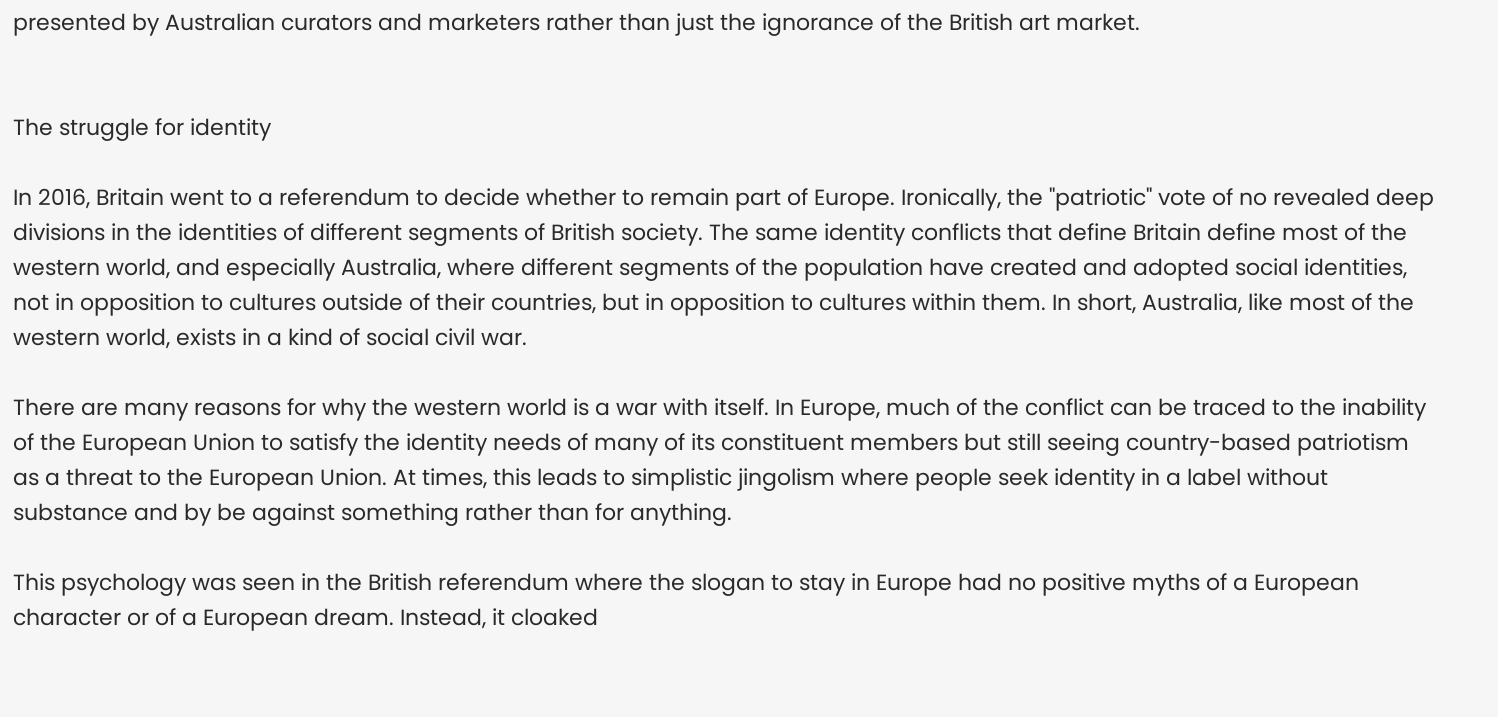presented by Australian curators and marketers rather than just the ignorance of the British art market.


The struggle for identity

In 2016, Britain went to a referendum to decide whether to remain part of Europe. Ironically, the "patriotic" vote of no revealed deep divisions in the identities of different segments of British society. The same identity conflicts that define Britain define most of the western world, and especially Australia, where different segments of the population have created and adopted social identities, not in opposition to cultures outside of their countries, but in opposition to cultures within them. In short, Australia, like most of the western world, exists in a kind of social civil war.

There are many reasons for why the western world is a war with itself. In Europe, much of the conflict can be traced to the inability of the European Union to satisfy the identity needs of many of its constituent members but still seeing country-based patriotism as a threat to the European Union. At times, this leads to simplistic jingolism where people seek identity in a label without substance and by be against something rather than for anything.

This psychology was seen in the British referendum where the slogan to stay in Europe had no positive myths of a European character or of a European dream. Instead, it cloaked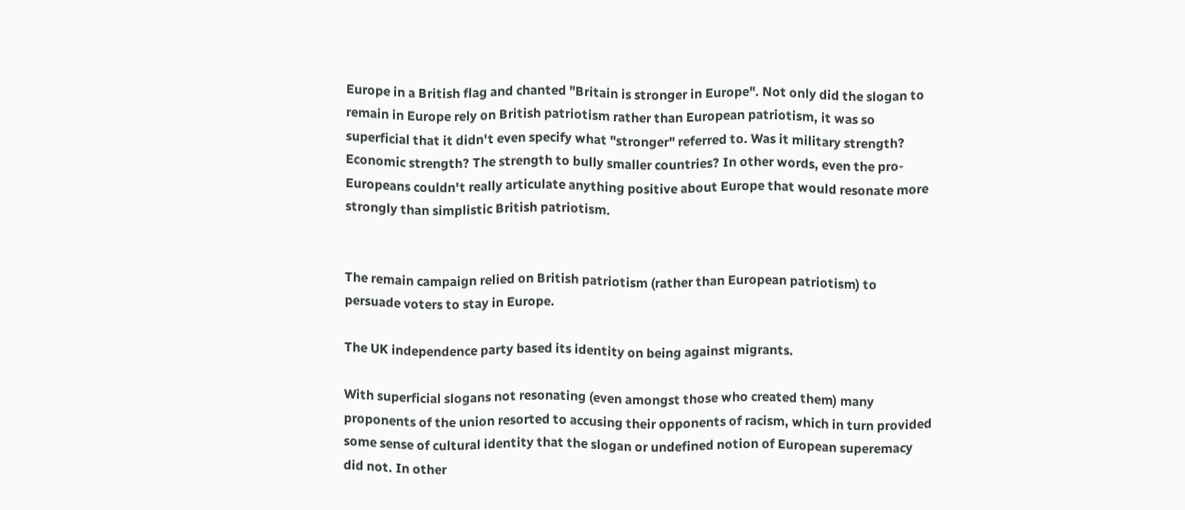Europe in a British flag and chanted "Britain is stronger in Europe". Not only did the slogan to remain in Europe rely on British patriotism rather than European patriotism, it was so superficial that it didn't even specify what "stronger" referred to. Was it military strength? Economic strength? The strength to bully smaller countries? In other words, even the pro-Europeans couldn't really articulate anything positive about Europe that would resonate more strongly than simplistic British patriotism.


The remain campaign relied on British patriotism (rather than European patriotism) to persuade voters to stay in Europe.

The UK independence party based its identity on being against migrants.

With superficial slogans not resonating (even amongst those who created them) many proponents of the union resorted to accusing their opponents of racism, which in turn provided some sense of cultural identity that the slogan or undefined notion of European superemacy did not. In other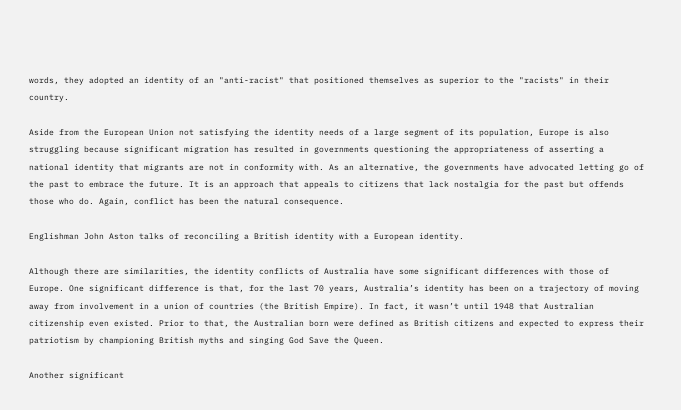words, they adopted an identity of an "anti-racist" that positioned themselves as superior to the "racists" in their country.

Aside from the European Union not satisfying the identity needs of a large segment of its population, Europe is also struggling because significant migration has resulted in governments questioning the appropriateness of asserting a national identity that migrants are not in conformity with. As an alternative, the governments have advocated letting go of the past to embrace the future. It is an approach that appeals to citizens that lack nostalgia for the past but offends those who do. Again, conflict has been the natural consequence.

Englishman John Aston talks of reconciling a British identity with a European identity.

Although there are similarities, the identity conflicts of Australia have some significant differences with those of Europe. One significant difference is that, for the last 70 years, Australia’s identity has been on a trajectory of moving away from involvement in a union of countries (the British Empire). In fact, it wasn’t until 1948 that Australian citizenship even existed. Prior to that, the Australian born were defined as British citizens and expected to express their patriotism by championing British myths and singing God Save the Queen.

Another significant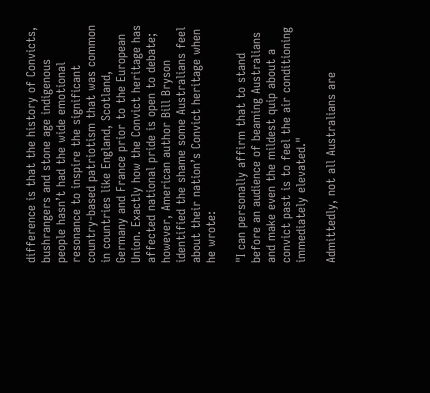difference is that the history of Convicts, bushrangers and stone age indigenous people hasn’t had the wide emotional resonance to inspire the significant country-based patriotism that was common in countries like England, Scotland, Germany and France prior to the European Union. Exactly how the Convict heritage has affected national pride is open to debate; however, American author Bill Bryson identified the shame some Australians feel about their nation’s Convict heritage when he wrote:

"I can personally affirm that to stand before an audience of beaming Australians and make even the mildest quip about a convict past is to feel the air conditioning immediately elevated."

Admittedly, not all Australians are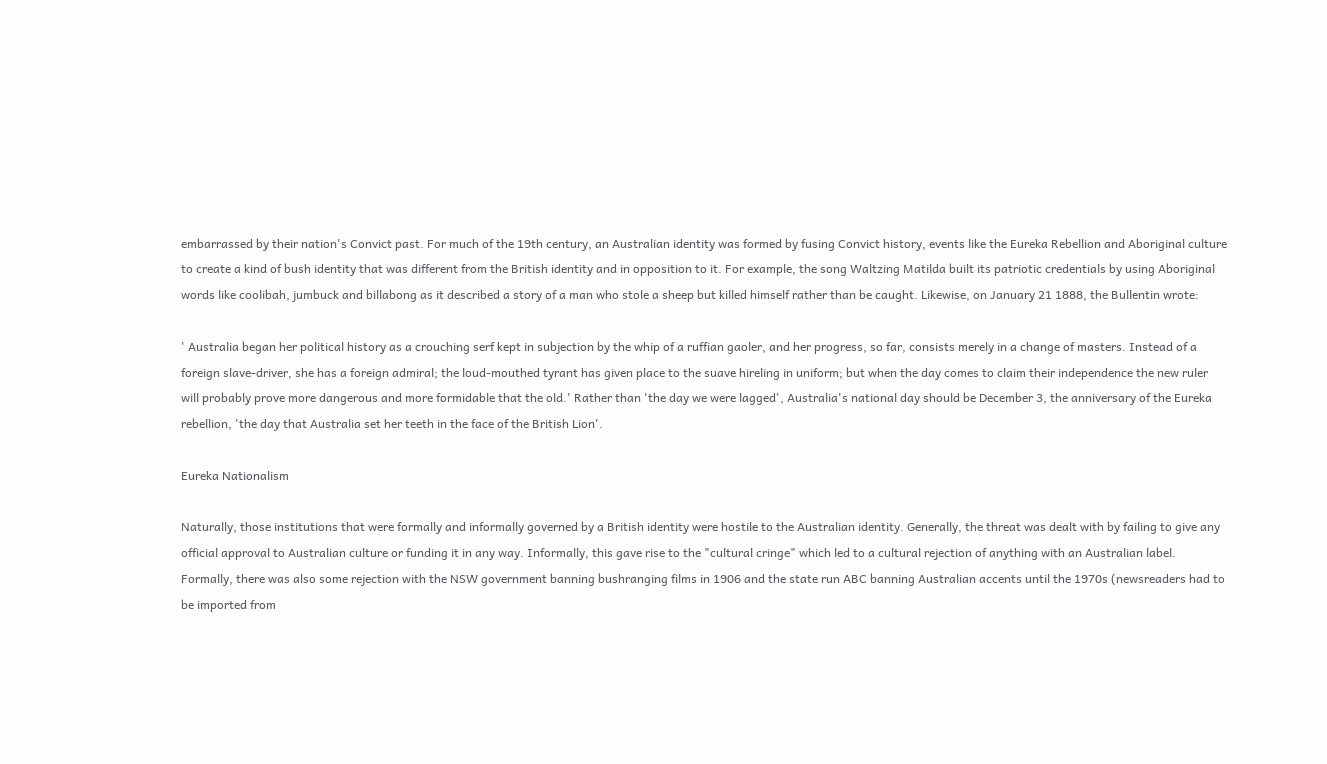embarrassed by their nation's Convict past. For much of the 19th century, an Australian identity was formed by fusing Convict history, events like the Eureka Rebellion and Aboriginal culture to create a kind of bush identity that was different from the British identity and in opposition to it. For example, the song Waltzing Matilda built its patriotic credentials by using Aboriginal words like coolibah, jumbuck and billabong as it described a story of a man who stole a sheep but killed himself rather than be caught. Likewise, on January 21 1888, the Bullentin wrote:

' Australia began her political history as a crouching serf kept in subjection by the whip of a ruffian gaoler, and her progress, so far, consists merely in a change of masters. Instead of a foreign slave-driver, she has a foreign admiral; the loud-mouthed tyrant has given place to the suave hireling in uniform; but when the day comes to claim their independence the new ruler will probably prove more dangerous and more formidable that the old.' Rather than 'the day we were lagged', Australia's national day should be December 3, the anniversary of the Eureka rebellion, 'the day that Australia set her teeth in the face of the British Lion'.

Eureka Nationalism

Naturally, those institutions that were formally and informally governed by a British identity were hostile to the Australian identity. Generally, the threat was dealt with by failing to give any official approval to Australian culture or funding it in any way. Informally, this gave rise to the "cultural cringe" which led to a cultural rejection of anything with an Australian label. Formally, there was also some rejection with the NSW government banning bushranging films in 1906 and the state run ABC banning Australian accents until the 1970s (newsreaders had to be imported from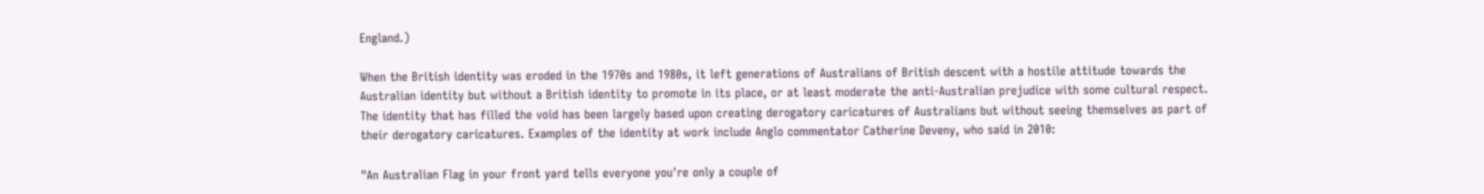England.)

When the British identity was eroded in the 1970s and 1980s, it left generations of Australians of British descent with a hostile attitude towards the Australian identity but without a British identity to promote in its place, or at least moderate the anti-Australian prejudice with some cultural respect. The identity that has filled the void has been largely based upon creating derogatory caricatures of Australians but without seeing themselves as part of their derogatory caricatures. Examples of the identity at work include Anglo commentator Catherine Deveny, who said in 2010:

"An Australian Flag in your front yard tells everyone you're only a couple of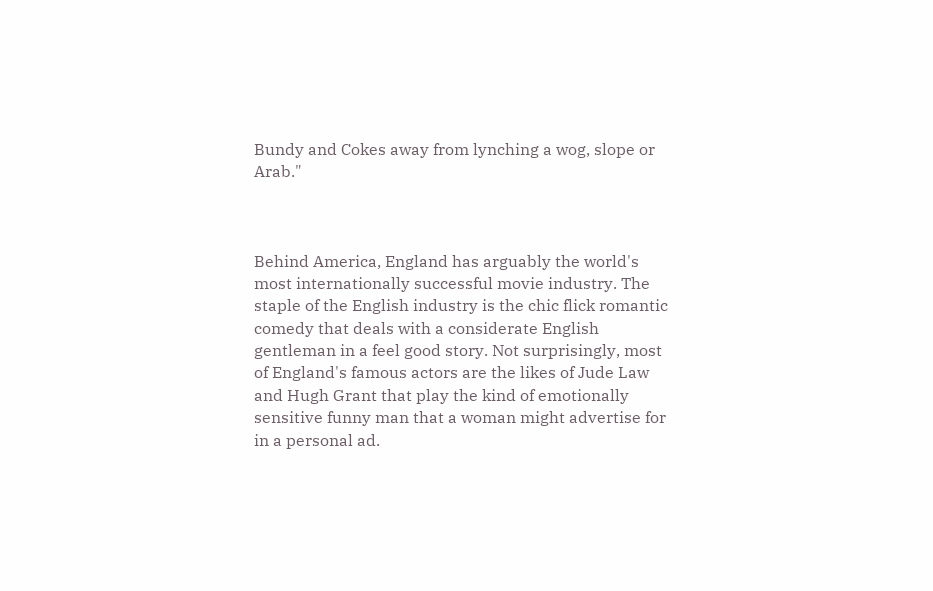Bundy and Cokes away from lynching a wog, slope or Arab."



Behind America, England has arguably the world's most internationally successful movie industry. The staple of the English industry is the chic flick romantic comedy that deals with a considerate English gentleman in a feel good story. Not surprisingly, most of England's famous actors are the likes of Jude Law and Hugh Grant that play the kind of emotionally sensitive funny man that a woman might advertise for in a personal ad.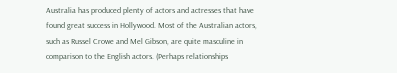Australia has produced plenty of actors and actresses that have found great success in Hollywood. Most of the Australian actors, such as Russel Crowe and Mel Gibson, are quite masculine in comparison to the English actors. (Perhaps relationships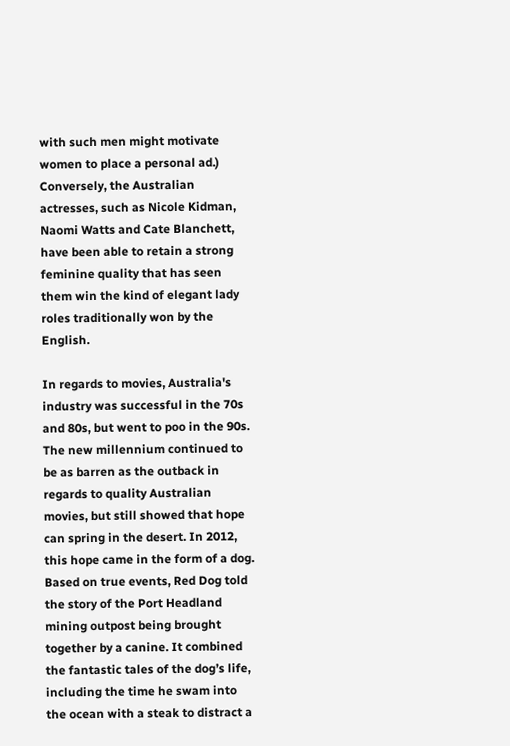with such men might motivate women to place a personal ad.) Conversely, the Australian actresses, such as Nicole Kidman, Naomi Watts and Cate Blanchett, have been able to retain a strong feminine quality that has seen them win the kind of elegant lady roles traditionally won by the English.

In regards to movies, Australia's industry was successful in the 70s and 80s, but went to poo in the 90s. The new millennium continued to be as barren as the outback in regards to quality Australian movies, but still showed that hope can spring in the desert. In 2012, this hope came in the form of a dog. Based on true events, Red Dog told the story of the Port Headland mining outpost being brought together by a canine. It combined the fantastic tales of the dog’s life, including the time he swam into the ocean with a steak to distract a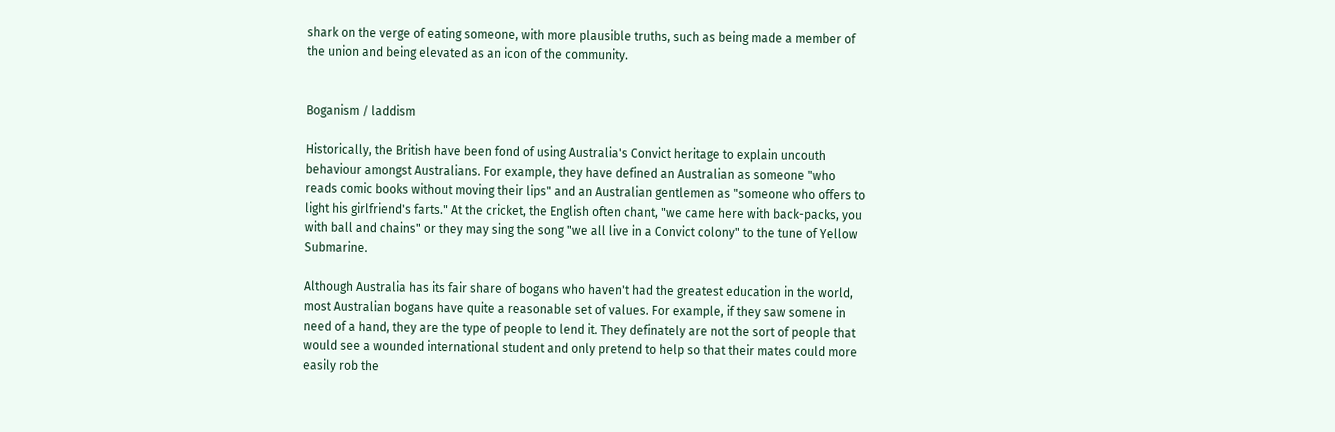shark on the verge of eating someone, with more plausible truths, such as being made a member of the union and being elevated as an icon of the community.


Boganism / laddism

Historically, the British have been fond of using Australia's Convict heritage to explain uncouth behaviour amongst Australians. For example, they have defined an Australian as someone "who reads comic books without moving their lips" and an Australian gentlemen as "someone who offers to light his girlfriend's farts." At the cricket, the English often chant, "we came here with back-packs, you with ball and chains" or they may sing the song "we all live in a Convict colony" to the tune of Yellow Submarine.

Although Australia has its fair share of bogans who haven't had the greatest education in the world, most Australian bogans have quite a reasonable set of values. For example, if they saw somene in need of a hand, they are the type of people to lend it. They definately are not the sort of people that would see a wounded international student and only pretend to help so that their mates could more easily rob the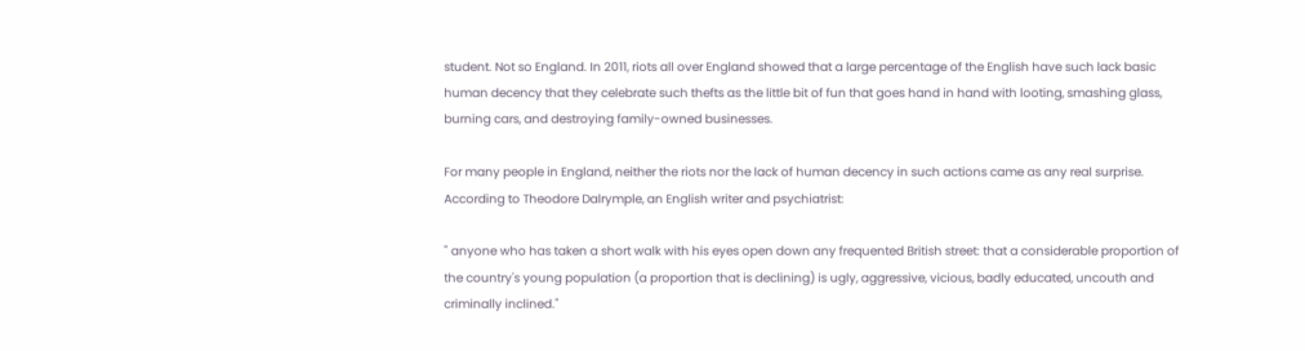student. Not so England. In 2011, riots all over England showed that a large percentage of the English have such lack basic human decency that they celebrate such thefts as the little bit of fun that goes hand in hand with looting, smashing glass, burning cars, and destroying family-owned businesses.

For many people in England, neither the riots nor the lack of human decency in such actions came as any real surprise.  According to Theodore Dalrymple, an English writer and psychiatrist:

" anyone who has taken a short walk with his eyes open down any frequented British street: that a considerable proportion of the country's young population (a proportion that is declining) is ugly, aggressive, vicious, badly educated, uncouth and criminally inclined."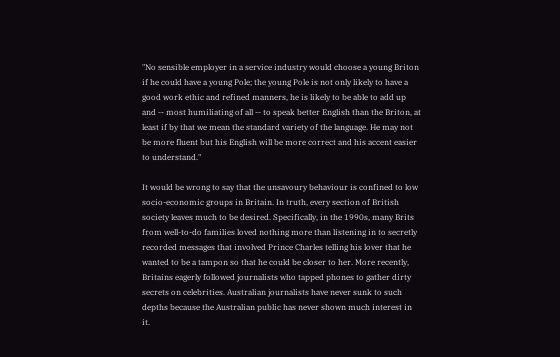"No sensible employer in a service industry would choose a young Briton if he could have a young Pole; the young Pole is not only likely to have a good work ethic and refined manners, he is likely to be able to add up and -- most humiliating of all -- to speak better English than the Briton, at least if by that we mean the standard variety of the language. He may not be more fluent but his English will be more correct and his accent easier to understand."

It would be wrong to say that the unsavoury behaviour is confined to low socio-economic groups in Britain. In truth, every section of British society leaves much to be desired. Specifically, in the 1990s, many Brits from well-to-do families loved nothing more than listening in to secretly recorded messages that involved Prince Charles telling his lover that he wanted to be a tampon so that he could be closer to her. More recently, Britains eagerly followed journalists who tapped phones to gather dirty secrets on celebrities. Australian journalists have never sunk to such depths because the Australian public has never shown much interest in it.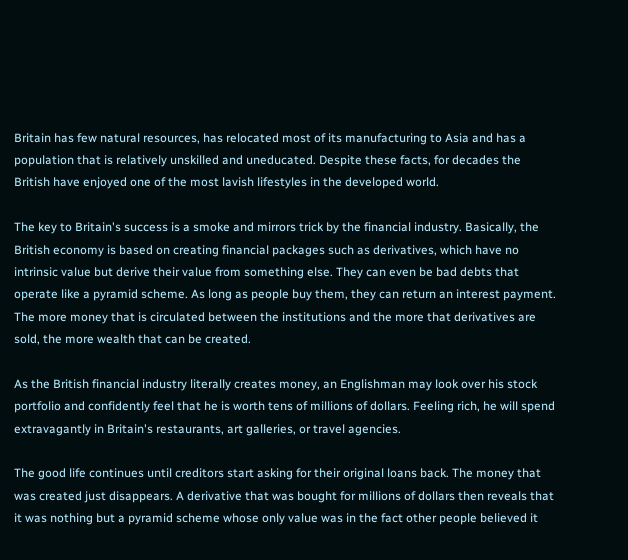Britain has few natural resources, has relocated most of its manufacturing to Asia and has a population that is relatively unskilled and uneducated. Despite these facts, for decades the British have enjoyed one of the most lavish lifestyles in the developed world.

The key to Britain's success is a smoke and mirrors trick by the financial industry. Basically, the British economy is based on creating financial packages such as derivatives, which have no intrinsic value but derive their value from something else. They can even be bad debts that operate like a pyramid scheme. As long as people buy them, they can return an interest payment. The more money that is circulated between the institutions and the more that derivatives are sold, the more wealth that can be created.

As the British financial industry literally creates money, an Englishman may look over his stock portfolio and confidently feel that he is worth tens of millions of dollars. Feeling rich, he will spend extravagantly in Britain's restaurants, art galleries, or travel agencies.

The good life continues until creditors start asking for their original loans back. The money that was created just disappears. A derivative that was bought for millions of dollars then reveals that it was nothing but a pyramid scheme whose only value was in the fact other people believed it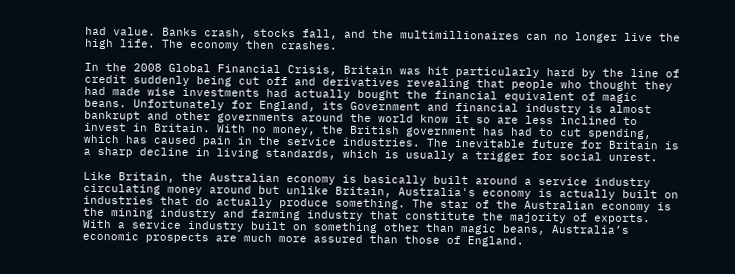had value. Banks crash, stocks fall, and the multimillionaires can no longer live the high life. The economy then crashes.

In the 2008 Global Financial Crisis, Britain was hit particularly hard by the line of credit suddenly being cut off and derivatives revealing that people who thought they had made wise investments had actually bought the financial equivalent of magic beans. Unfortunately for England, its Government and financial industry is almost bankrupt and other governments around the world know it so are less inclined to invest in Britain. With no money, the British government has had to cut spending, which has caused pain in the service industries. The inevitable future for Britain is a sharp decline in living standards, which is usually a trigger for social unrest.

Like Britain, the Australian economy is basically built around a service industry circulating money around but unlike Britain, Australia's economy is actually built on industries that do actually produce something. The star of the Australian economy is the mining industry and farming industry that constitute the majority of exports. With a service industry built on something other than magic beans, Australia’s economic prospects are much more assured than those of England.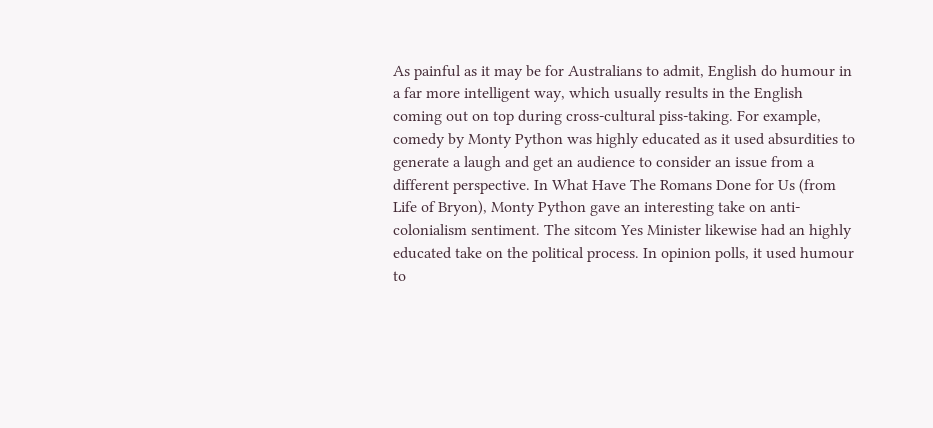As painful as it may be for Australians to admit, English do humour in a far more intelligent way, which usually results in the English coming out on top during cross-cultural piss-taking. For example, comedy by Monty Python was highly educated as it used absurdities to generate a laugh and get an audience to consider an issue from a different perspective. In What Have The Romans Done for Us (from Life of Bryon), Monty Python gave an interesting take on anti-colonialism sentiment. The sitcom Yes Minister likewise had an highly educated take on the political process. In opinion polls, it used humour to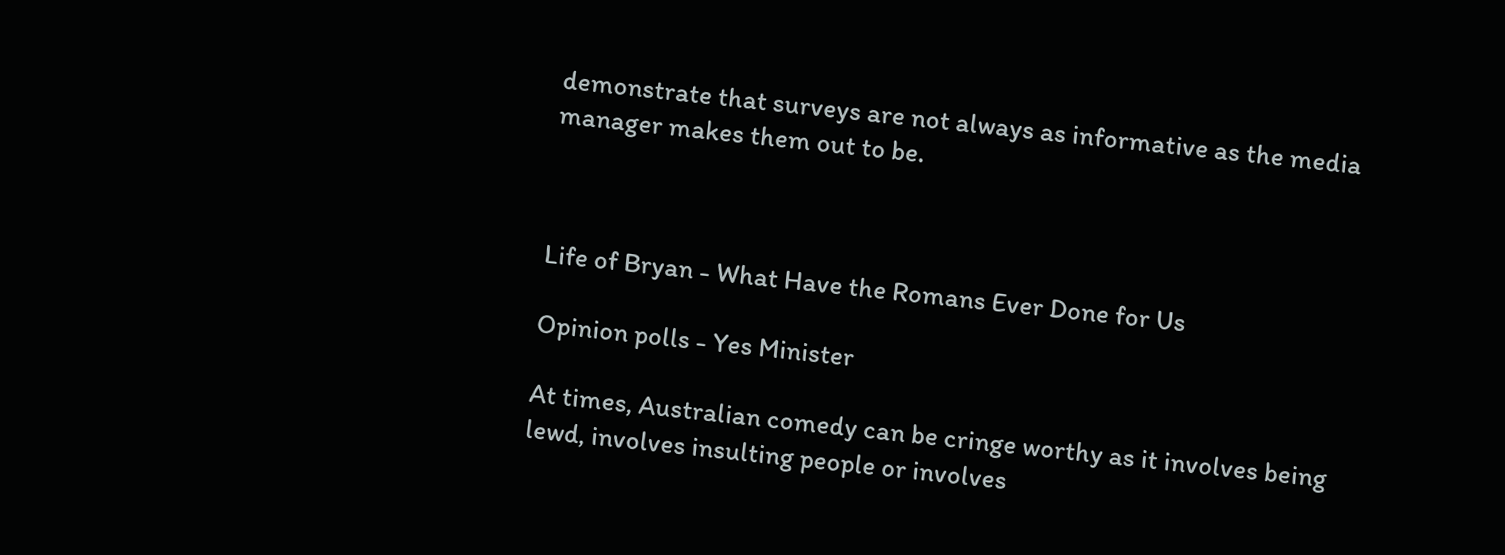demonstrate that surveys are not always as informative as the media manager makes them out to be.



Life of Bryan - What Have the Romans Ever Done for Us

Opinion polls - Yes Minister

At times, Australian comedy can be cringe worthy as it involves being lewd, involves insulting people or involves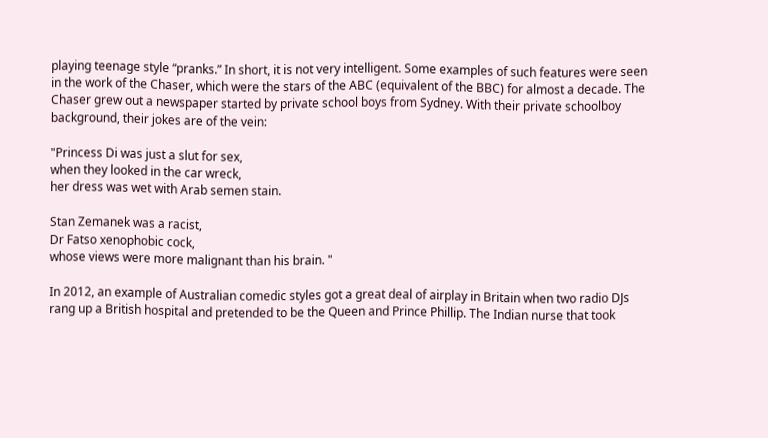playing teenage style “pranks.” In short, it is not very intelligent. Some examples of such features were seen in the work of the Chaser, which were the stars of the ABC (equivalent of the BBC) for almost a decade. The Chaser grew out a newspaper started by private school boys from Sydney. With their private schoolboy background, their jokes are of the vein:

"Princess Di was just a slut for sex,
when they looked in the car wreck,
her dress was wet with Arab semen stain.

Stan Zemanek was a racist,
Dr Fatso xenophobic cock,
whose views were more malignant than his brain. "

In 2012, an example of Australian comedic styles got a great deal of airplay in Britain when two radio DJs rang up a British hospital and pretended to be the Queen and Prince Phillip. The Indian nurse that took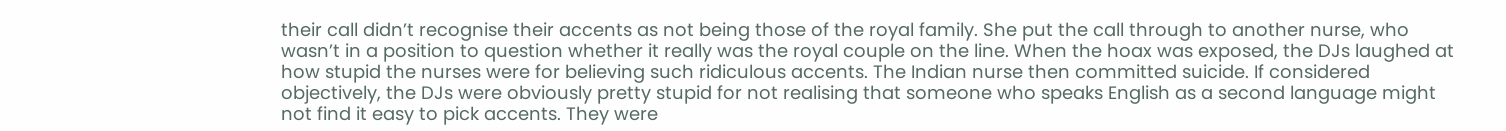their call didn’t recognise their accents as not being those of the royal family. She put the call through to another nurse, who wasn’t in a position to question whether it really was the royal couple on the line. When the hoax was exposed, the DJs laughed at how stupid the nurses were for believing such ridiculous accents. The Indian nurse then committed suicide. If considered objectively, the DJs were obviously pretty stupid for not realising that someone who speaks English as a second language might not find it easy to pick accents. They were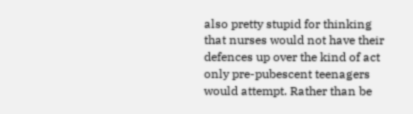also pretty stupid for thinking that nurses would not have their defences up over the kind of act only pre-pubescent teenagers would attempt. Rather than be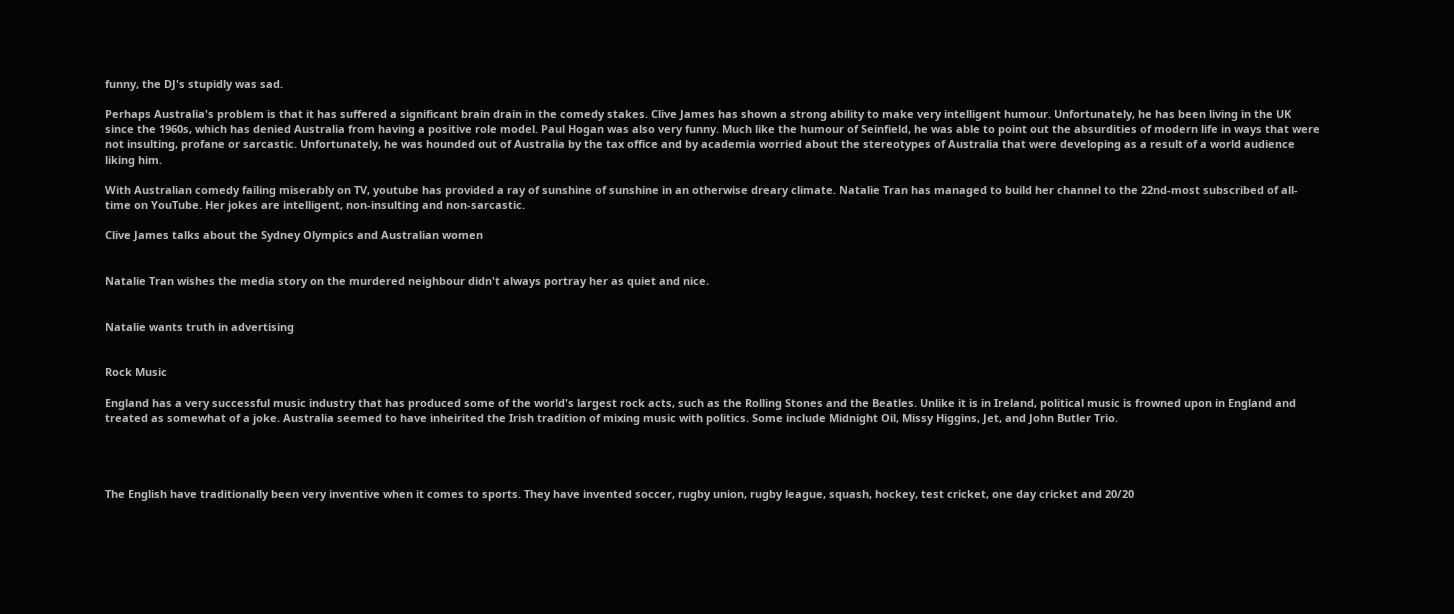funny, the DJ's stupidly was sad.

Perhaps Australia's problem is that it has suffered a significant brain drain in the comedy stakes. Clive James has shown a strong ability to make very intelligent humour. Unfortunately, he has been living in the UK since the 1960s, which has denied Australia from having a positive role model. Paul Hogan was also very funny. Much like the humour of Seinfield, he was able to point out the absurdities of modern life in ways that were not insulting, profane or sarcastic. Unfortunately, he was hounded out of Australia by the tax office and by academia worried about the stereotypes of Australia that were developing as a result of a world audience liking him.

With Australian comedy failing miserably on TV, youtube has provided a ray of sunshine of sunshine in an otherwise dreary climate. Natalie Tran has managed to build her channel to the 22nd-most subscribed of all-time on YouTube. Her jokes are intelligent, non-insulting and non-sarcastic.

Clive James talks about the Sydney Olympics and Australian women


Natalie Tran wishes the media story on the murdered neighbour didn't always portray her as quiet and nice.


Natalie wants truth in advertising


Rock Music

England has a very successful music industry that has produced some of the world's largest rock acts, such as the Rolling Stones and the Beatles. Unlike it is in Ireland, political music is frowned upon in England and treated as somewhat of a joke. Australia seemed to have inheirited the Irish tradition of mixing music with politics. Some include Midnight Oil, Missy Higgins, Jet, and John Butler Trio.




The English have traditionally been very inventive when it comes to sports. They have invented soccer, rugby union, rugby league, squash, hockey, test cricket, one day cricket and 20/20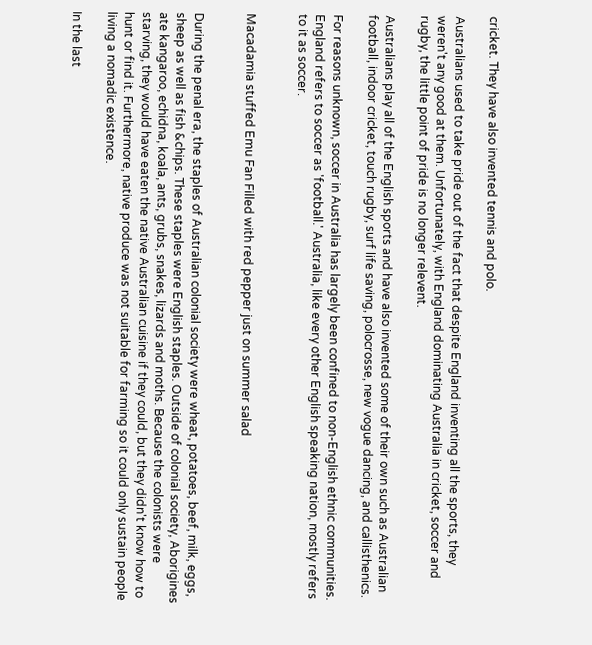cricket. They have also invented tennis and polo.

Australians used to take pride out of the fact that despite England inventing all the sports, they weren't any good at them. Unfortunately, with England dominating Australia in cricket, soccer and rugby, the little point of pride is no longer relevent.

Australians play all of the English sports and have also invented some of their own such as Australian football, indoor cricket, touch rugby, surf life saving, polocrosse, new vogue dancing, and callisthenics.

For reasons unknown, soccer in Australia has largely been confined to non-English ethnic communities. England refers to soccer as 'football.' Australia, like every other English speaking nation, mostly refers to it as soccer.


Macadamia stuffed Emu Fan Filled with red pepper just on summer salad


During the penal era, the staples of Australian colonial society were wheat, potatoes, beef, milk, eggs, sheep as well as fish &chips. These staples were English staples. Outside of colonial society, Aborigines ate kangaroo, echidna, koala, ants, grubs, snakes, lizards and moths. Because the colonists were starving, they would have eaten the native Australian cuisine if they could, but they didn't know how to hunt or find it. Furthermore, native produce was not suitable for farming so it could only sustain people living a nomadic existence.

In the last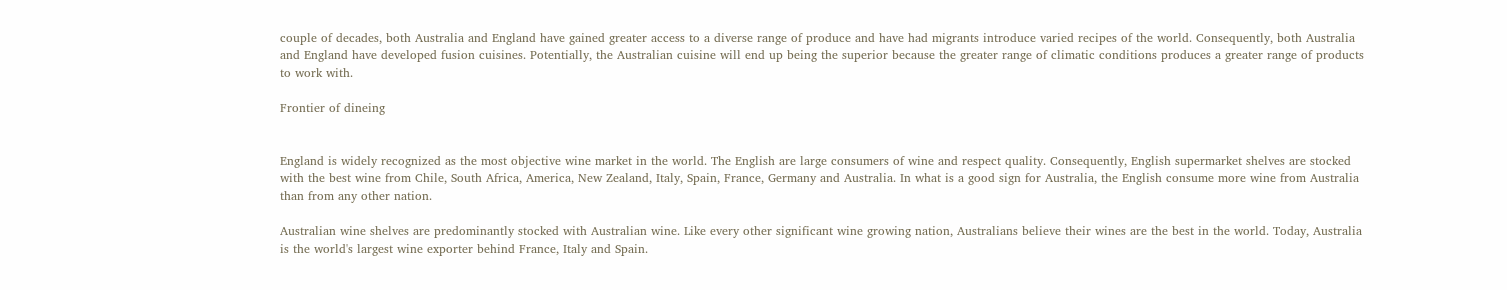couple of decades, both Australia and England have gained greater access to a diverse range of produce and have had migrants introduce varied recipes of the world. Consequently, both Australia and England have developed fusion cuisines. Potentially, the Australian cuisine will end up being the superior because the greater range of climatic conditions produces a greater range of products to work with.

Frontier of dineing


England is widely recognized as the most objective wine market in the world. The English are large consumers of wine and respect quality. Consequently, English supermarket shelves are stocked with the best wine from Chile, South Africa, America, New Zealand, Italy, Spain, France, Germany and Australia. In what is a good sign for Australia, the English consume more wine from Australia than from any other nation.

Australian wine shelves are predominantly stocked with Australian wine. Like every other significant wine growing nation, Australians believe their wines are the best in the world. Today, Australia is the world's largest wine exporter behind France, Italy and Spain.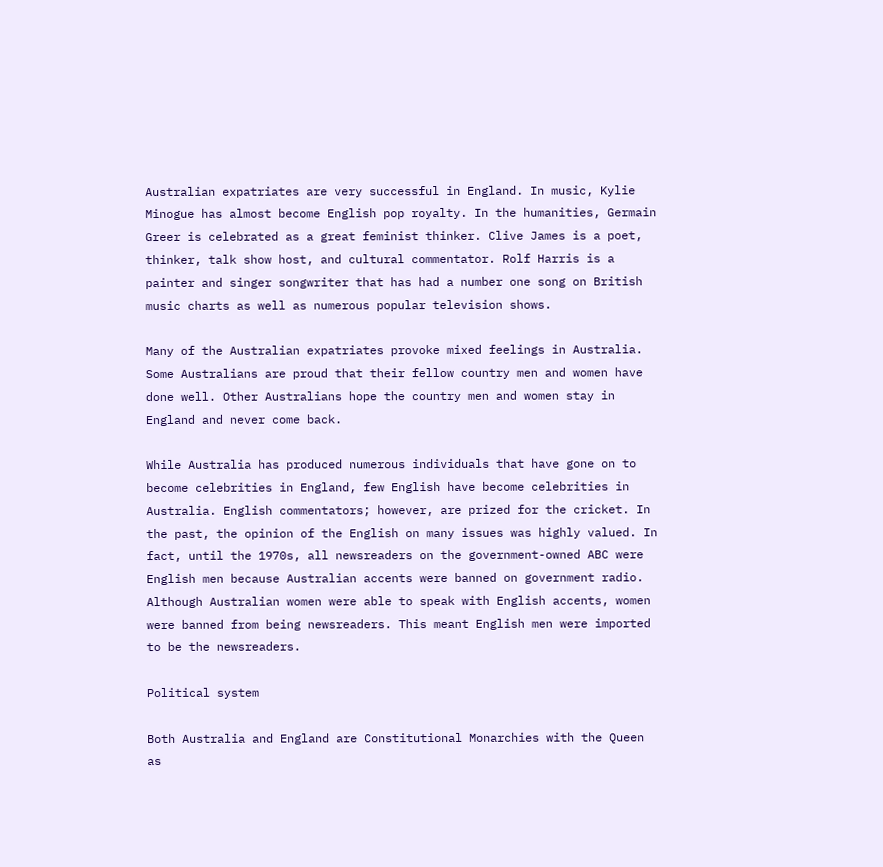Australian expatriates are very successful in England. In music, Kylie Minogue has almost become English pop royalty. In the humanities, Germain Greer is celebrated as a great feminist thinker. Clive James is a poet, thinker, talk show host, and cultural commentator. Rolf Harris is a painter and singer songwriter that has had a number one song on British music charts as well as numerous popular television shows.

Many of the Australian expatriates provoke mixed feelings in Australia. Some Australians are proud that their fellow country men and women have done well. Other Australians hope the country men and women stay in England and never come back.

While Australia has produced numerous individuals that have gone on to become celebrities in England, few English have become celebrities in Australia. English commentators; however, are prized for the cricket. In the past, the opinion of the English on many issues was highly valued. In fact, until the 1970s, all newsreaders on the government-owned ABC were English men because Australian accents were banned on government radio. Although Australian women were able to speak with English accents, women were banned from being newsreaders. This meant English men were imported to be the newsreaders.

Political system

Both Australia and England are Constitutional Monarchies with the Queen as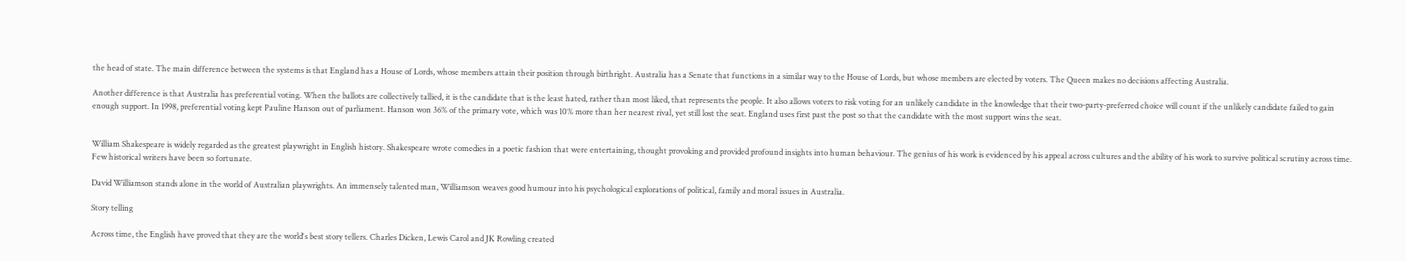the head of state. The main difference between the systems is that England has a House of Lords, whose members attain their position through birthright. Australia has a Senate that functions in a similar way to the House of Lords, but whose members are elected by voters. The Queen makes no decisions affecting Australia.

Another difference is that Australia has preferential voting. When the ballots are collectively tallied, it is the candidate that is the least hated, rather than most liked, that represents the people. It also allows voters to risk voting for an unlikely candidate in the knowledge that their two-party-preferred choice will count if the unlikely candidate failed to gain enough support. In 1998, preferential voting kept Pauline Hanson out of parliament. Hanson won 36% of the primary vote, which was 10% more than her nearest rival, yet still lost the seat. England uses first past the post so that the candidate with the most support wins the seat.


William Shakespeare is widely regarded as the greatest playwright in English history. Shakespeare wrote comedies in a poetic fashion that were entertaining, thought provoking and provided profound insights into human behaviour. The genius of his work is evidenced by his appeal across cultures and the ability of his work to survive political scrutiny across time. Few historical writers have been so fortunate.

David Williamson stands alone in the world of Australian playwrights. An immensely talented man, Williamson weaves good humour into his psychological explorations of political, family and moral issues in Australia.

Story telling

Across time, the English have proved that they are the world's best story tellers. Charles Dicken, Lewis Carol and JK Rowling created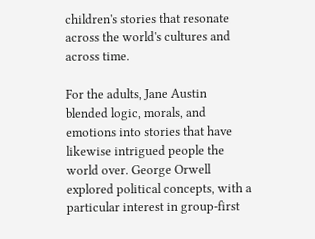children's stories that resonate across the world's cultures and across time.

For the adults, Jane Austin blended logic, morals, and emotions into stories that have likewise intrigued people the world over. George Orwell explored political concepts, with a particular interest in group-first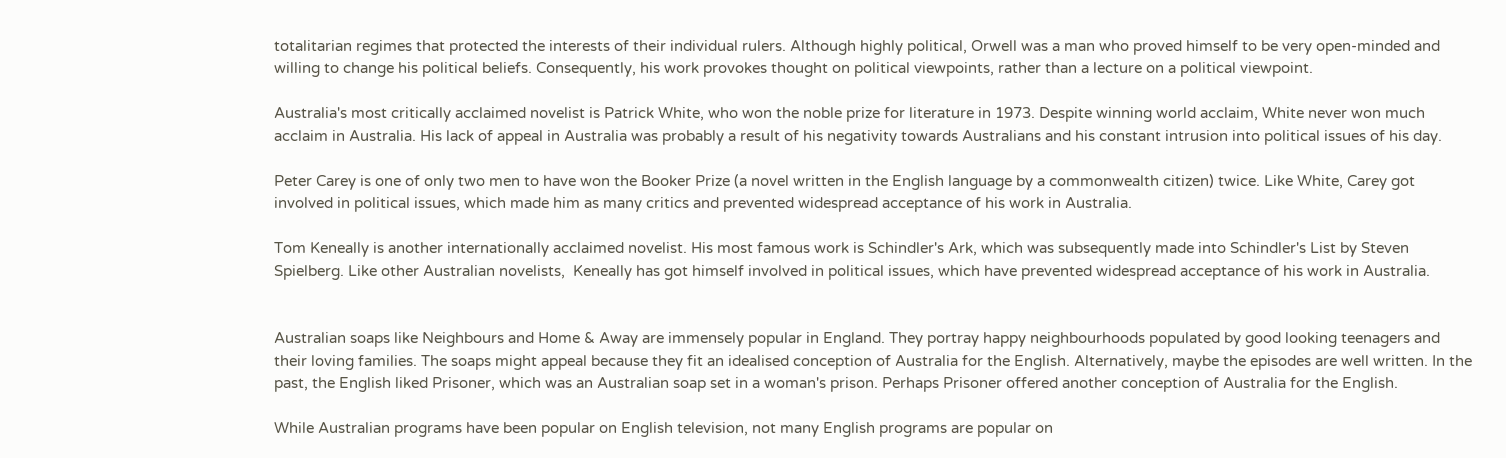totalitarian regimes that protected the interests of their individual rulers. Although highly political, Orwell was a man who proved himself to be very open-minded and willing to change his political beliefs. Consequently, his work provokes thought on political viewpoints, rather than a lecture on a political viewpoint.

Australia's most critically acclaimed novelist is Patrick White, who won the noble prize for literature in 1973. Despite winning world acclaim, White never won much acclaim in Australia. His lack of appeal in Australia was probably a result of his negativity towards Australians and his constant intrusion into political issues of his day.

Peter Carey is one of only two men to have won the Booker Prize (a novel written in the English language by a commonwealth citizen) twice. Like White, Carey got involved in political issues, which made him as many critics and prevented widespread acceptance of his work in Australia.

Tom Keneally is another internationally acclaimed novelist. His most famous work is Schindler's Ark, which was subsequently made into Schindler's List by Steven Spielberg. Like other Australian novelists,  Keneally has got himself involved in political issues, which have prevented widespread acceptance of his work in Australia.


Australian soaps like Neighbours and Home & Away are immensely popular in England. They portray happy neighbourhoods populated by good looking teenagers and their loving families. The soaps might appeal because they fit an idealised conception of Australia for the English. Alternatively, maybe the episodes are well written. In the past, the English liked Prisoner, which was an Australian soap set in a woman's prison. Perhaps Prisoner offered another conception of Australia for the English.

While Australian programs have been popular on English television, not many English programs are popular on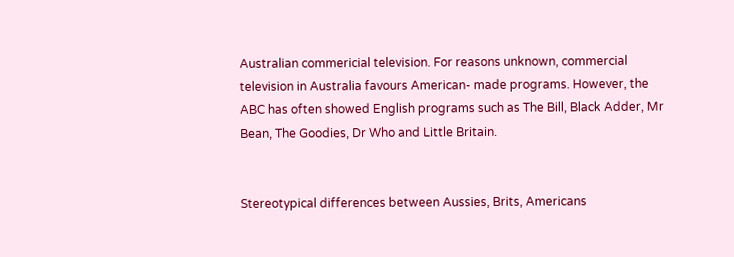Australian commericial television. For reasons unknown, commercial television in Australia favours American- made programs. However, the ABC has often showed English programs such as The Bill, Black Adder, Mr Bean, The Goodies, Dr Who and Little Britain.


Stereotypical differences between Aussies, Brits, Americans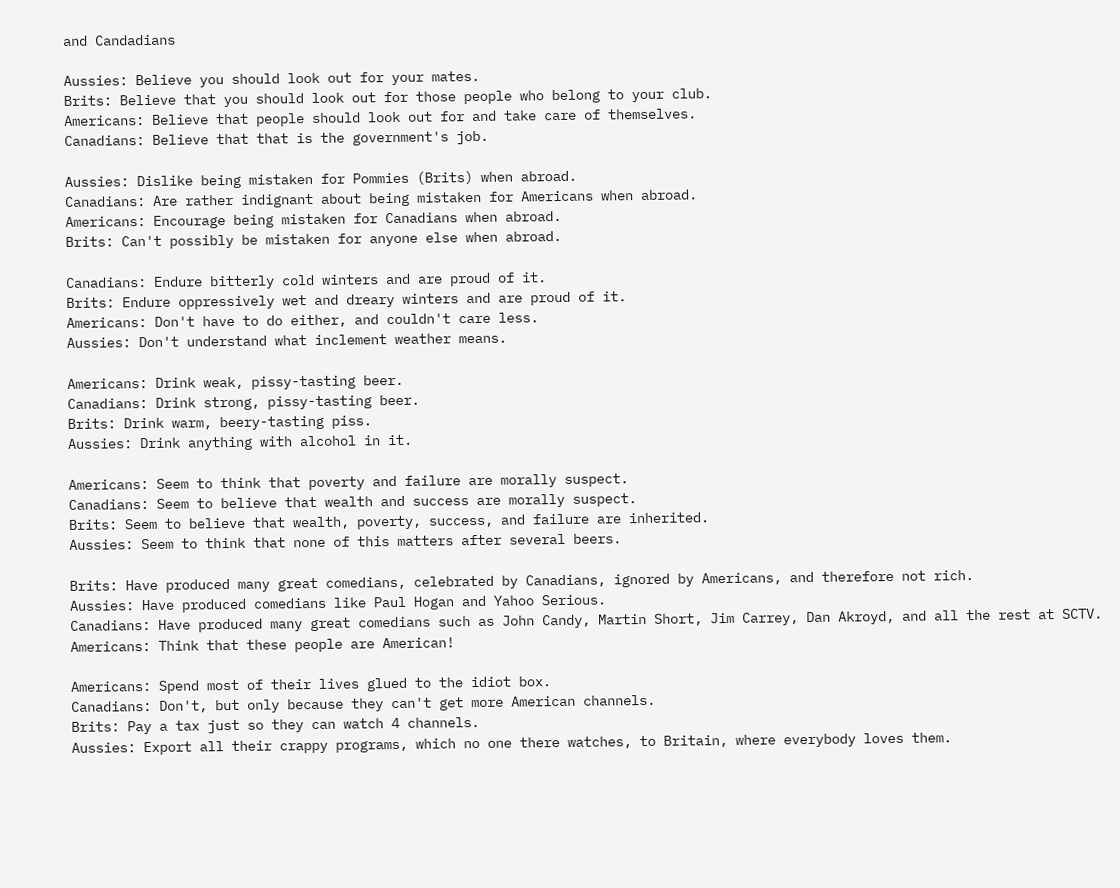and Candadians

Aussies: Believe you should look out for your mates.
Brits: Believe that you should look out for those people who belong to your club.
Americans: Believe that people should look out for and take care of themselves.
Canadians: Believe that that is the government's job.

Aussies: Dislike being mistaken for Pommies (Brits) when abroad.
Canadians: Are rather indignant about being mistaken for Americans when abroad.
Americans: Encourage being mistaken for Canadians when abroad.
Brits: Can't possibly be mistaken for anyone else when abroad.

Canadians: Endure bitterly cold winters and are proud of it.
Brits: Endure oppressively wet and dreary winters and are proud of it.
Americans: Don't have to do either, and couldn't care less.
Aussies: Don't understand what inclement weather means.

Americans: Drink weak, pissy-tasting beer.
Canadians: Drink strong, pissy-tasting beer.
Brits: Drink warm, beery-tasting piss.
Aussies: Drink anything with alcohol in it.

Americans: Seem to think that poverty and failure are morally suspect.
Canadians: Seem to believe that wealth and success are morally suspect.
Brits: Seem to believe that wealth, poverty, success, and failure are inherited.
Aussies: Seem to think that none of this matters after several beers.

Brits: Have produced many great comedians, celebrated by Canadians, ignored by Americans, and therefore not rich.
Aussies: Have produced comedians like Paul Hogan and Yahoo Serious.
Canadians: Have produced many great comedians such as John Candy, Martin Short, Jim Carrey, Dan Akroyd, and all the rest at SCTV.
Americans: Think that these people are American!

Americans: Spend most of their lives glued to the idiot box.
Canadians: Don't, but only because they can't get more American channels.
Brits: Pay a tax just so they can watch 4 channels.
Aussies: Export all their crappy programs, which no one there watches, to Britain, where everybody loves them.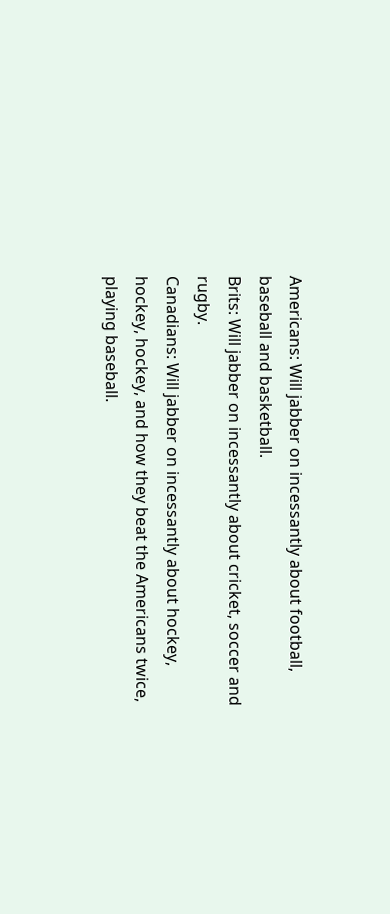Americans: Will jabber on incessantly about football, baseball and basketball.
Brits: Will jabber on incessantly about cricket, soccer and rugby.
Canadians: Will jabber on incessantly about hockey, hockey, hockey, and how they beat the Americans twice, playing baseball.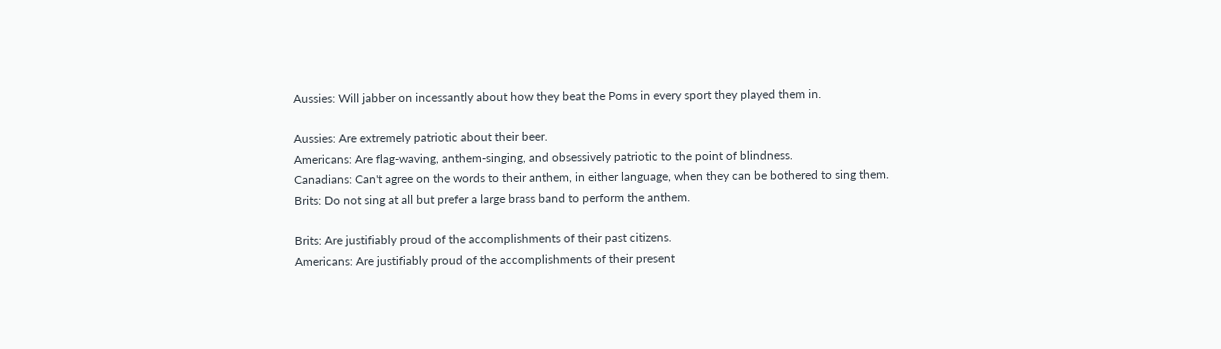Aussies: Will jabber on incessantly about how they beat the Poms in every sport they played them in.

Aussies: Are extremely patriotic about their beer.
Americans: Are flag-waving, anthem-singing, and obsessively patriotic to the point of blindness.
Canadians: Can't agree on the words to their anthem, in either language, when they can be bothered to sing them.
Brits: Do not sing at all but prefer a large brass band to perform the anthem.

Brits: Are justifiably proud of the accomplishments of their past citizens.
Americans: Are justifiably proud of the accomplishments of their present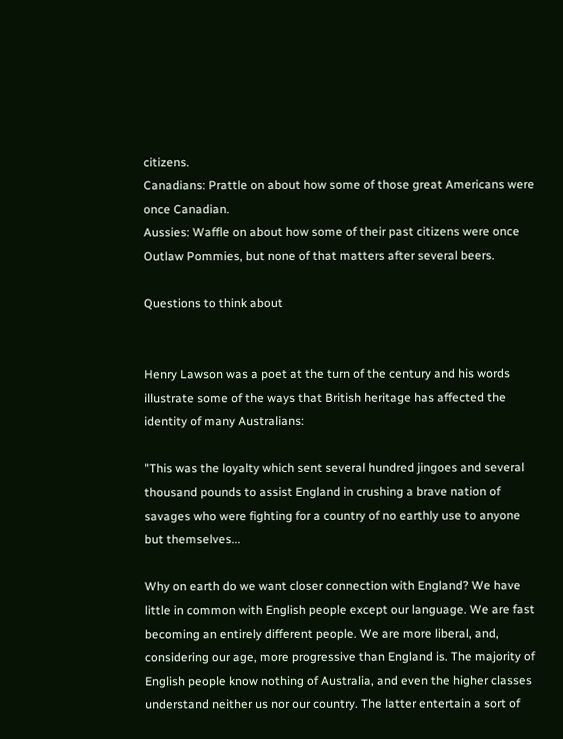citizens.
Canadians: Prattle on about how some of those great Americans were once Canadian.
Aussies: Waffle on about how some of their past citizens were once Outlaw Pommies, but none of that matters after several beers.

Questions to think about


Henry Lawson was a poet at the turn of the century and his words illustrate some of the ways that British heritage has affected the identity of many Australians:

"This was the loyalty which sent several hundred jingoes and several thousand pounds to assist England in crushing a brave nation of savages who were fighting for a country of no earthly use to anyone but themselves...

Why on earth do we want closer connection with England? We have little in common with English people except our language. We are fast becoming an entirely different people. We are more liberal, and, considering our age, more progressive than England is. The majority of English people know nothing of Australia, and even the higher classes understand neither us nor our country. The latter entertain a sort of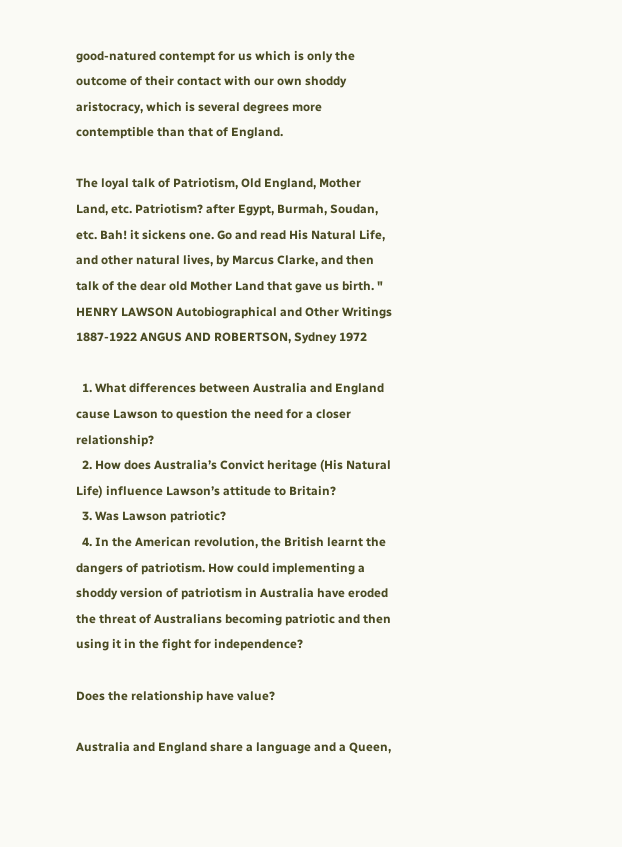good-natured contempt for us which is only the outcome of their contact with our own shoddy aristocracy, which is several degrees more contemptible than that of England.

The loyal talk of Patriotism, Old England, Mother Land, etc. Patriotism? after Egypt, Burmah, Soudan, etc. Bah! it sickens one. Go and read His Natural Life, and other natural lives, by Marcus Clarke, and then talk of the dear old Mother Land that gave us birth. "
HENRY LAWSON Autobiographical and Other Writings 1887-1922 ANGUS AND ROBERTSON, Sydney 1972

  1. What differences between Australia and England cause Lawson to question the need for a closer relationship?
  2. How does Australia’s Convict heritage (His Natural Life) influence Lawson’s attitude to Britain?
  3. Was Lawson patriotic?
  4. In the American revolution, the British learnt the dangers of patriotism. How could implementing a shoddy version of patriotism in Australia have eroded the threat of Australians becoming patriotic and then using it in the fight for independence?

Does the relationship have value?

Australia and England share a language and a Queen,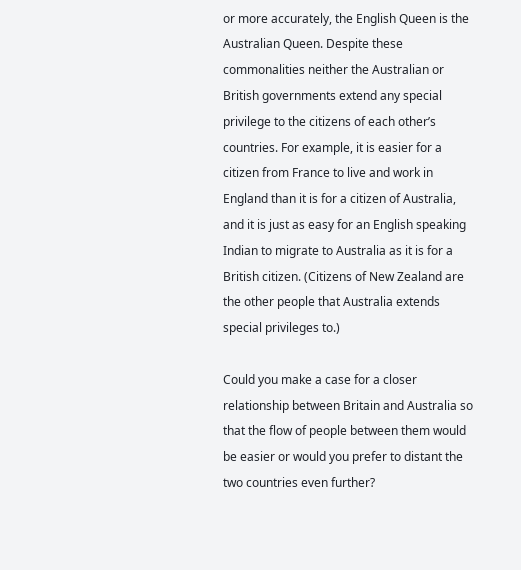or more accurately, the English Queen is the Australian Queen. Despite these commonalities neither the Australian or British governments extend any special privilege to the citizens of each other’s countries. For example, it is easier for a citizen from France to live and work in England than it is for a citizen of Australia, and it is just as easy for an English speaking Indian to migrate to Australia as it is for a British citizen. (Citizens of New Zealand are the other people that Australia extends special privileges to.)

Could you make a case for a closer relationship between Britain and Australia so that the flow of people between them would be easier or would you prefer to distant the two countries even further?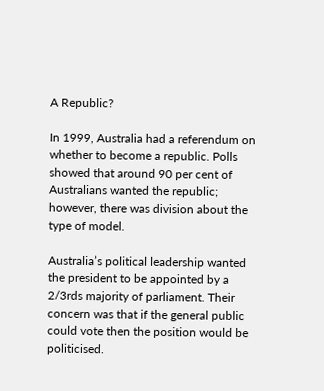A Republic?

In 1999, Australia had a referendum on whether to become a republic. Polls showed that around 90 per cent of Australians wanted the republic; however, there was division about the type of model.

Australia’s political leadership wanted the president to be appointed by a 2/3rds majority of parliament. Their concern was that if the general public could vote then the position would be politicised.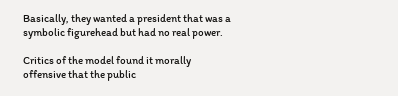Basically, they wanted a president that was a symbolic figurehead but had no real power.

Critics of the model found it morally offensive that the public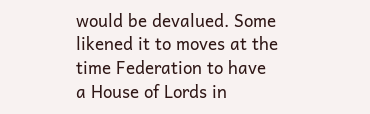would be devalued. Some likened it to moves at the time Federation to have a House of Lords in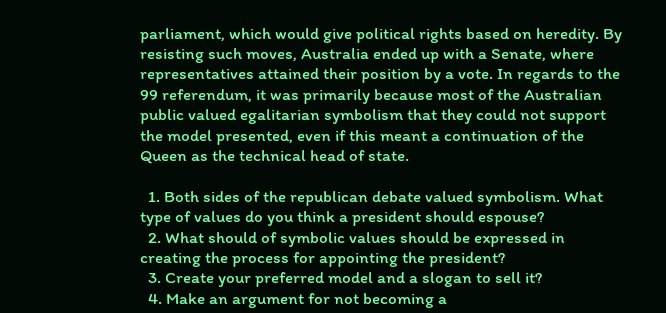parliament, which would give political rights based on heredity. By resisting such moves, Australia ended up with a Senate, where representatives attained their position by a vote. In regards to the 99 referendum, it was primarily because most of the Australian public valued egalitarian symbolism that they could not support the model presented, even if this meant a continuation of the Queen as the technical head of state.

  1. Both sides of the republican debate valued symbolism. What type of values do you think a president should espouse?
  2. What should of symbolic values should be expressed in creating the process for appointing the president?
  3. Create your preferred model and a slogan to sell it?
  4. Make an argument for not becoming a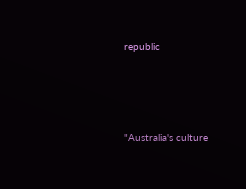republic






"Australia's culture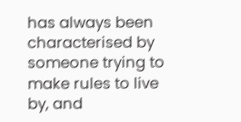has always been characterised by someone trying to make rules to live by, and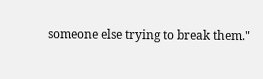someone else trying to break them."